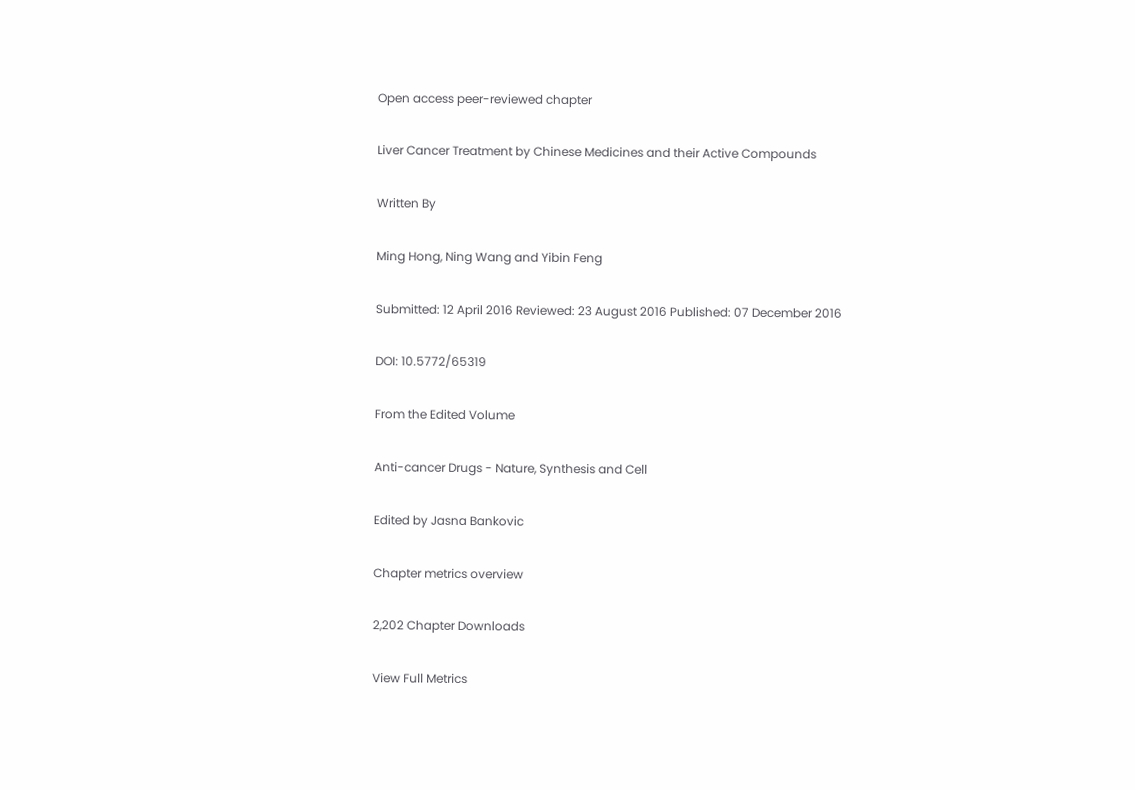Open access peer-reviewed chapter

Liver Cancer Treatment by Chinese Medicines and their Active Compounds

Written By

Ming Hong, Ning Wang and Yibin Feng

Submitted: 12 April 2016 Reviewed: 23 August 2016 Published: 07 December 2016

DOI: 10.5772/65319

From the Edited Volume

Anti-cancer Drugs - Nature, Synthesis and Cell

Edited by Jasna Bankovic

Chapter metrics overview

2,202 Chapter Downloads

View Full Metrics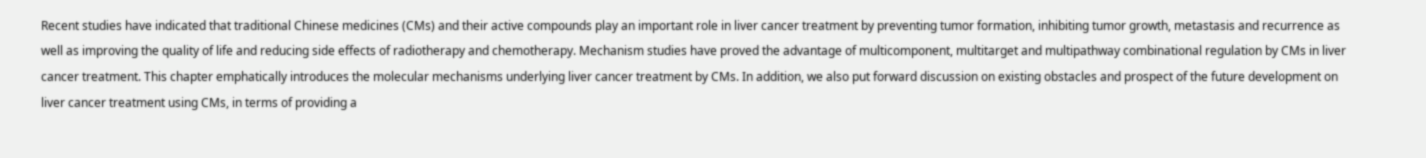Recent studies have indicated that traditional Chinese medicines (CMs) and their active compounds play an important role in liver cancer treatment by preventing tumor formation, inhibiting tumor growth, metastasis and recurrence as well as improving the quality of life and reducing side effects of radiotherapy and chemotherapy. Mechanism studies have proved the advantage of multicomponent, multitarget and multipathway combinational regulation by CMs in liver cancer treatment. This chapter emphatically introduces the molecular mechanisms underlying liver cancer treatment by CMs. In addition, we also put forward discussion on existing obstacles and prospect of the future development on liver cancer treatment using CMs, in terms of providing a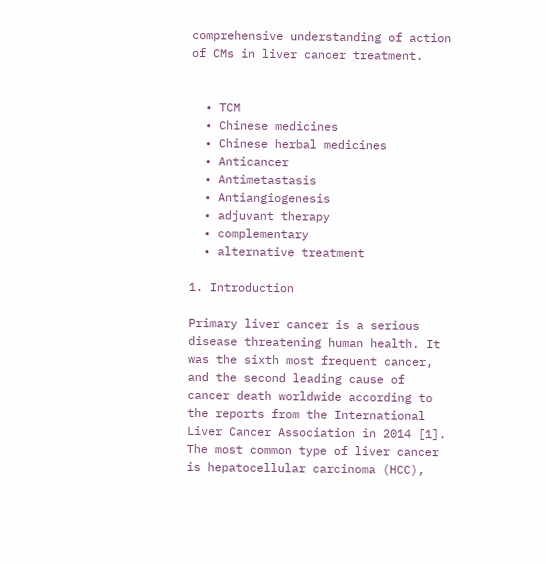comprehensive understanding of action of CMs in liver cancer treatment.


  • TCM
  • Chinese medicines
  • Chinese herbal medicines
  • Anticancer
  • Antimetastasis
  • Antiangiogenesis
  • adjuvant therapy
  • complementary
  • alternative treatment

1. Introduction

Primary liver cancer is a serious disease threatening human health. It was the sixth most frequent cancer, and the second leading cause of cancer death worldwide according to the reports from the International Liver Cancer Association in 2014 [1]. The most common type of liver cancer is hepatocellular carcinoma (HCC),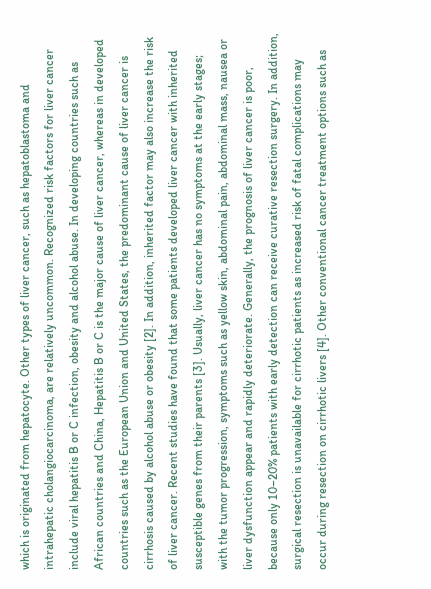which is originated from hepatocyte. Other types of liver cancer, such as hepatoblastoma and intrahepatic cholangiocarcinoma, are relatively uncommon. Recognized risk factors for liver cancer include viral hepatitis B or C infection, obesity and alcohol abuse. In developing countries such as African countries and China, Hepatitis B or C is the major cause of liver cancer, whereas in developed countries such as the European Union and United States, the predominant cause of liver cancer is cirrhosis caused by alcohol abuse or obesity [2]. In addition, inherited factor may also increase the risk of liver cancer. Recent studies have found that some patients developed liver cancer with inherited susceptible genes from their parents [3]. Usually, liver cancer has no symptoms at the early stages; with the tumor progression, symptoms such as yellow skin, abdominal pain, abdominal mass, nausea or liver dysfunction appear and rapidly deteriorate. Generally, the prognosis of liver cancer is poor, because only 10–20% patients with early detection can receive curative resection surgery. In addition, surgical resection is unavailable for cirrhotic patients as increased risk of fatal complications may occur during resection on cirrhotic livers [4]. Other conventional cancer treatment options such as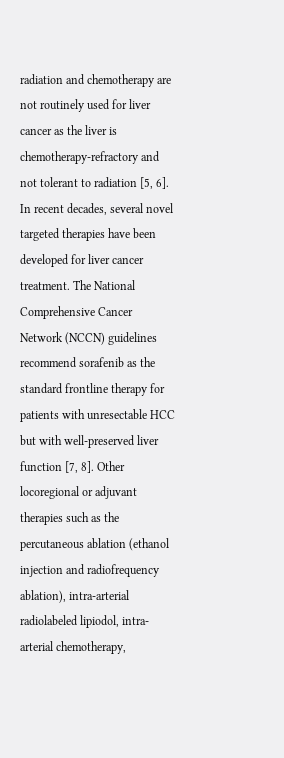radiation and chemotherapy are not routinely used for liver cancer as the liver is chemotherapy‐refractory and not tolerant to radiation [5, 6]. In recent decades, several novel targeted therapies have been developed for liver cancer treatment. The National Comprehensive Cancer Network (NCCN) guidelines recommend sorafenib as the standard frontline therapy for patients with unresectable HCC but with well‐preserved liver function [7, 8]. Other locoregional or adjuvant therapies such as the percutaneous ablation (ethanol injection and radiofrequency ablation), intra‐arterial radiolabeled lipiodol, intra‐arterial chemotherapy,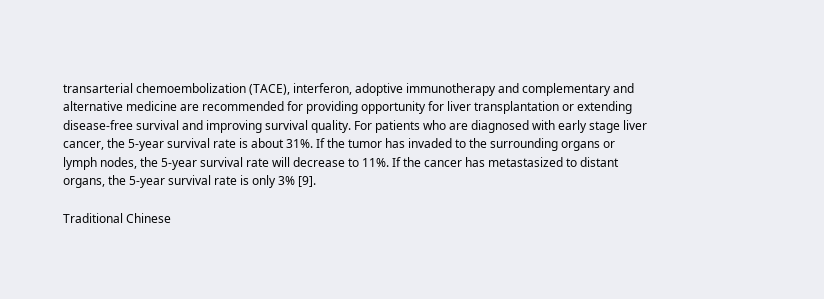transarterial chemoembolization (TACE), interferon, adoptive immunotherapy and complementary and alternative medicine are recommended for providing opportunity for liver transplantation or extending disease‐free survival and improving survival quality. For patients who are diagnosed with early stage liver cancer, the 5‐year survival rate is about 31%. If the tumor has invaded to the surrounding organs or lymph nodes, the 5‐year survival rate will decrease to 11%. If the cancer has metastasized to distant organs, the 5‐year survival rate is only 3% [9].

Traditional Chinese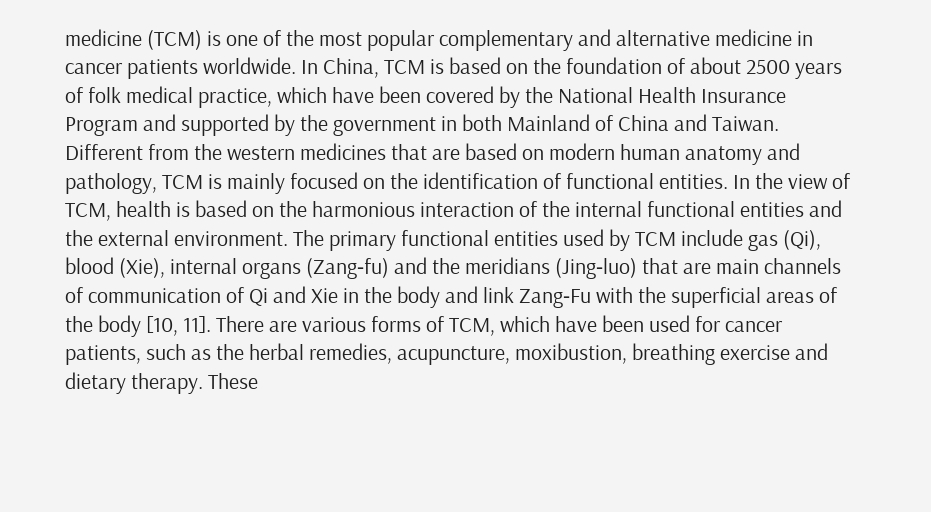medicine (TCM) is one of the most popular complementary and alternative medicine in cancer patients worldwide. In China, TCM is based on the foundation of about 2500 years of folk medical practice, which have been covered by the National Health Insurance Program and supported by the government in both Mainland of China and Taiwan. Different from the western medicines that are based on modern human anatomy and pathology, TCM is mainly focused on the identification of functional entities. In the view of TCM, health is based on the harmonious interaction of the internal functional entities and the external environment. The primary functional entities used by TCM include gas (Qi), blood (Xie), internal organs (Zang‐fu) and the meridians (Jing‐luo) that are main channels of communication of Qi and Xie in the body and link Zang‐Fu with the superficial areas of the body [10, 11]. There are various forms of TCM, which have been used for cancer patients, such as the herbal remedies, acupuncture, moxibustion, breathing exercise and dietary therapy. These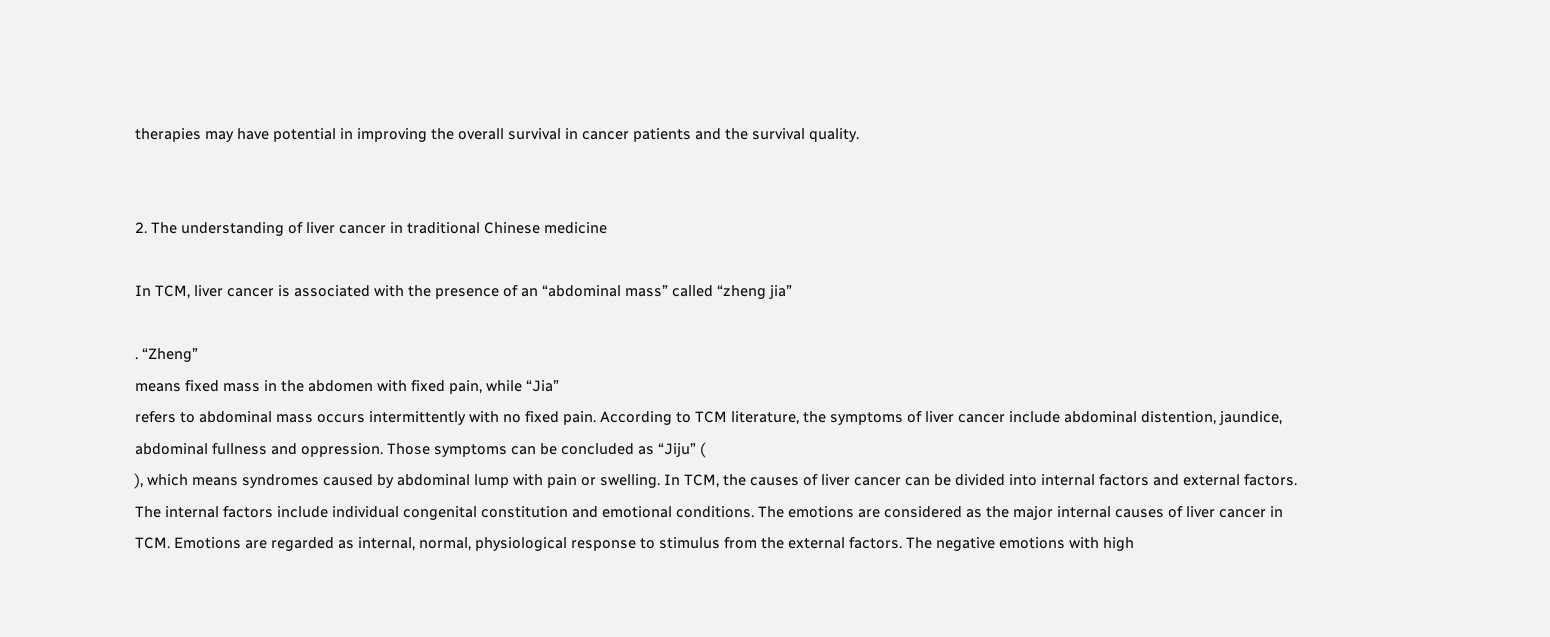therapies may have potential in improving the overall survival in cancer patients and the survival quality.


2. The understanding of liver cancer in traditional Chinese medicine

In TCM, liver cancer is associated with the presence of an “abdominal mass” called “zheng jia”

. “Zheng”
means fixed mass in the abdomen with fixed pain, while “Jia”
refers to abdominal mass occurs intermittently with no fixed pain. According to TCM literature, the symptoms of liver cancer include abdominal distention, jaundice, abdominal fullness and oppression. Those symptoms can be concluded as “Jiju” (
), which means syndromes caused by abdominal lump with pain or swelling. In TCM, the causes of liver cancer can be divided into internal factors and external factors. The internal factors include individual congenital constitution and emotional conditions. The emotions are considered as the major internal causes of liver cancer in TCM. Emotions are regarded as internal, normal, physiological response to stimulus from the external factors. The negative emotions with high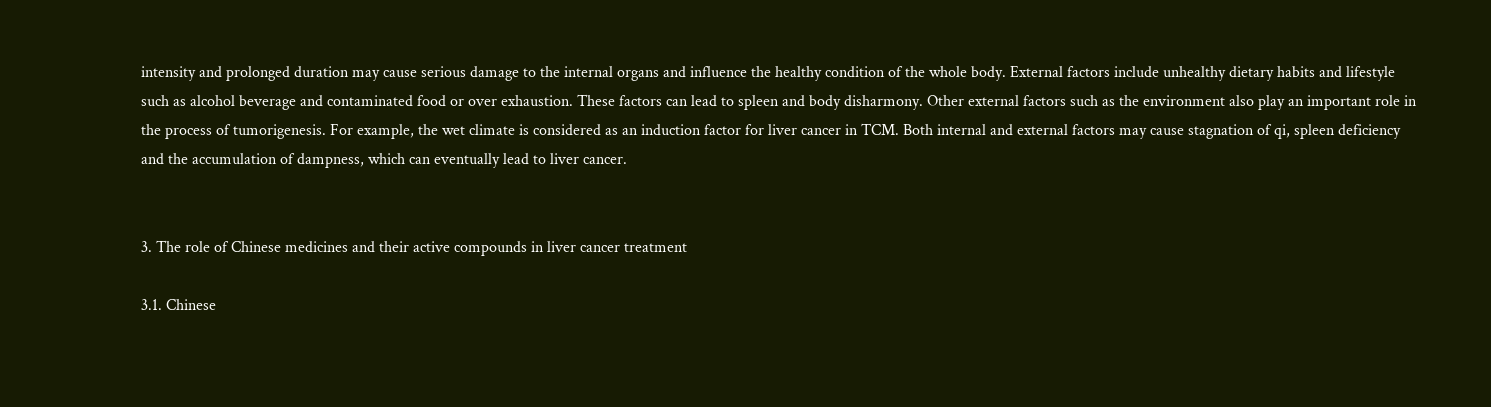intensity and prolonged duration may cause serious damage to the internal organs and influence the healthy condition of the whole body. External factors include unhealthy dietary habits and lifestyle such as alcohol beverage and contaminated food or over exhaustion. These factors can lead to spleen and body disharmony. Other external factors such as the environment also play an important role in the process of tumorigenesis. For example, the wet climate is considered as an induction factor for liver cancer in TCM. Both internal and external factors may cause stagnation of qi, spleen deficiency and the accumulation of dampness, which can eventually lead to liver cancer.


3. The role of Chinese medicines and their active compounds in liver cancer treatment

3.1. Chinese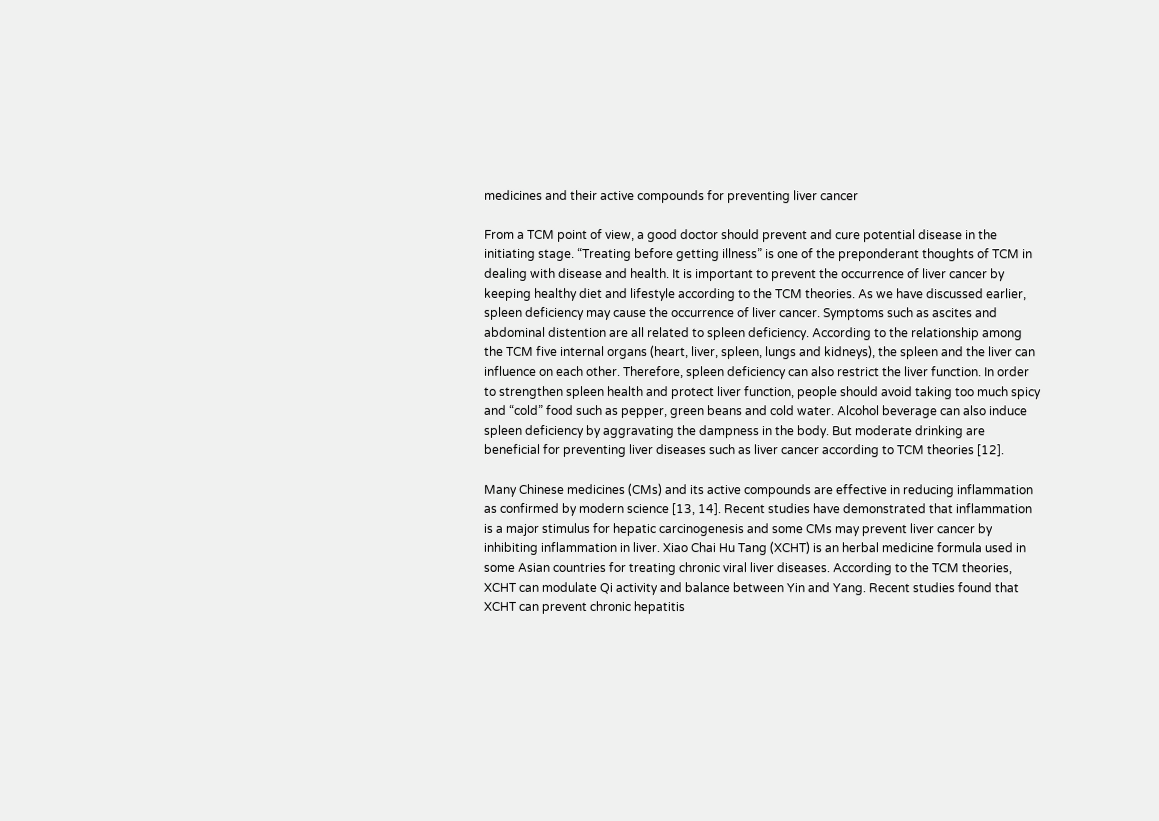medicines and their active compounds for preventing liver cancer

From a TCM point of view, a good doctor should prevent and cure potential disease in the initiating stage. “Treating before getting illness” is one of the preponderant thoughts of TCM in dealing with disease and health. It is important to prevent the occurrence of liver cancer by keeping healthy diet and lifestyle according to the TCM theories. As we have discussed earlier, spleen deficiency may cause the occurrence of liver cancer. Symptoms such as ascites and abdominal distention are all related to spleen deficiency. According to the relationship among the TCM five internal organs (heart, liver, spleen, lungs and kidneys), the spleen and the liver can influence on each other. Therefore, spleen deficiency can also restrict the liver function. In order to strengthen spleen health and protect liver function, people should avoid taking too much spicy and “cold” food such as pepper, green beans and cold water. Alcohol beverage can also induce spleen deficiency by aggravating the dampness in the body. But moderate drinking are beneficial for preventing liver diseases such as liver cancer according to TCM theories [12].

Many Chinese medicines (CMs) and its active compounds are effective in reducing inflammation as confirmed by modern science [13, 14]. Recent studies have demonstrated that inflammation is a major stimulus for hepatic carcinogenesis and some CMs may prevent liver cancer by inhibiting inflammation in liver. Xiao Chai Hu Tang (XCHT) is an herbal medicine formula used in some Asian countries for treating chronic viral liver diseases. According to the TCM theories, XCHT can modulate Qi activity and balance between Yin and Yang. Recent studies found that XCHT can prevent chronic hepatitis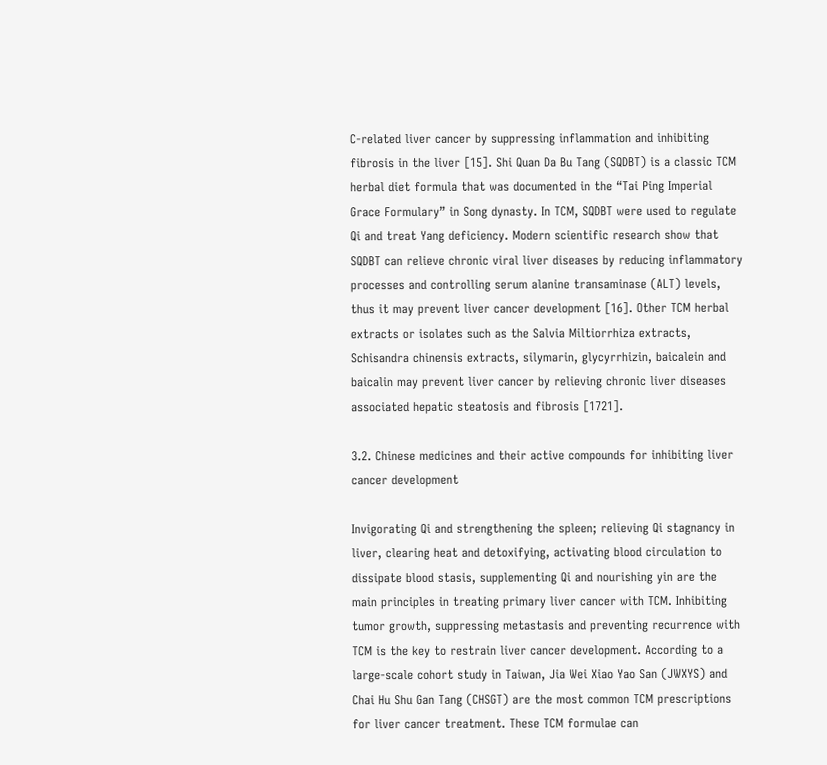C‐related liver cancer by suppressing inflammation and inhibiting fibrosis in the liver [15]. Shi Quan Da Bu Tang (SQDBT) is a classic TCM herbal diet formula that was documented in the “Tai Ping Imperial Grace Formulary” in Song dynasty. In TCM, SQDBT were used to regulate Qi and treat Yang deficiency. Modern scientific research show that SQDBT can relieve chronic viral liver diseases by reducing inflammatory processes and controlling serum alanine transaminase (ALT) levels, thus it may prevent liver cancer development [16]. Other TCM herbal extracts or isolates such as the Salvia Miltiorrhiza extracts, Schisandra chinensis extracts, silymarin, glycyrrhizin, baicalein and baicalin may prevent liver cancer by relieving chronic liver diseases associated hepatic steatosis and fibrosis [1721].

3.2. Chinese medicines and their active compounds for inhibiting liver cancer development

Invigorating Qi and strengthening the spleen; relieving Qi stagnancy in liver, clearing heat and detoxifying, activating blood circulation to dissipate blood stasis, supplementing Qi and nourishing yin are the main principles in treating primary liver cancer with TCM. Inhibiting tumor growth, suppressing metastasis and preventing recurrence with TCM is the key to restrain liver cancer development. According to a large‐scale cohort study in Taiwan, Jia Wei Xiao Yao San (JWXYS) and Chai Hu Shu Gan Tang (CHSGT) are the most common TCM prescriptions for liver cancer treatment. These TCM formulae can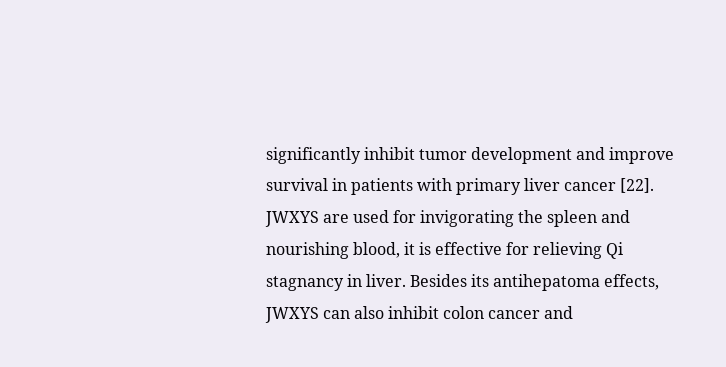significantly inhibit tumor development and improve survival in patients with primary liver cancer [22]. JWXYS are used for invigorating the spleen and nourishing blood, it is effective for relieving Qi stagnancy in liver. Besides its antihepatoma effects, JWXYS can also inhibit colon cancer and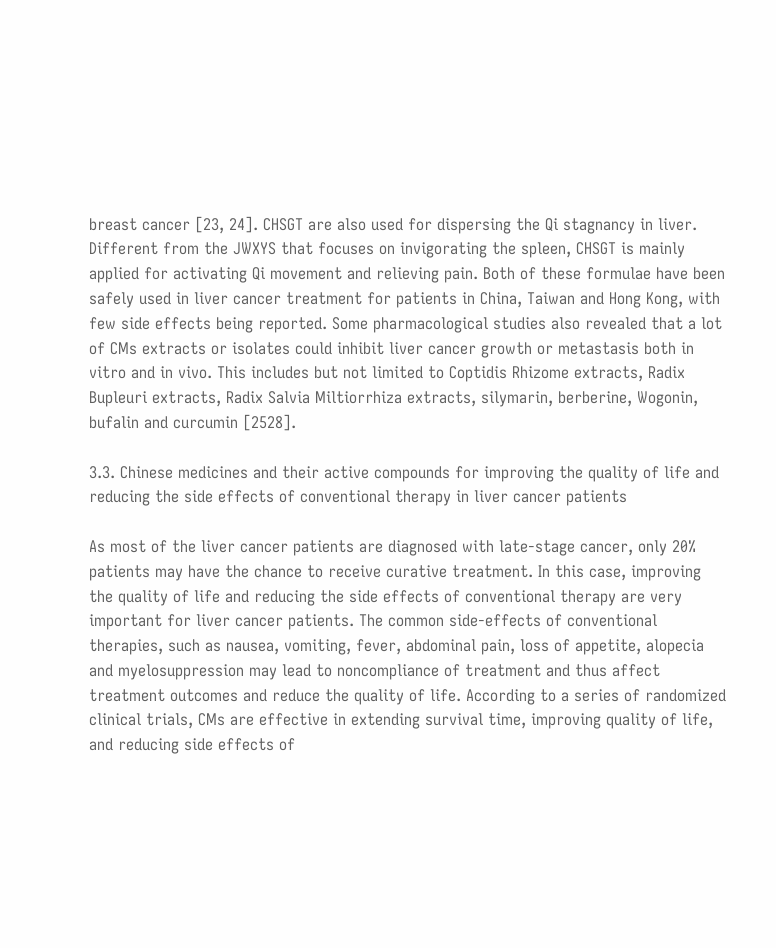breast cancer [23, 24]. CHSGT are also used for dispersing the Qi stagnancy in liver. Different from the JWXYS that focuses on invigorating the spleen, CHSGT is mainly applied for activating Qi movement and relieving pain. Both of these formulae have been safely used in liver cancer treatment for patients in China, Taiwan and Hong Kong, with few side effects being reported. Some pharmacological studies also revealed that a lot of CMs extracts or isolates could inhibit liver cancer growth or metastasis both in vitro and in vivo. This includes but not limited to Coptidis Rhizome extracts, Radix Bupleuri extracts, Radix Salvia Miltiorrhiza extracts, silymarin, berberine, Wogonin, bufalin and curcumin [2528].

3.3. Chinese medicines and their active compounds for improving the quality of life and reducing the side effects of conventional therapy in liver cancer patients

As most of the liver cancer patients are diagnosed with late‐stage cancer, only 20% patients may have the chance to receive curative treatment. In this case, improving the quality of life and reducing the side effects of conventional therapy are very important for liver cancer patients. The common side‐effects of conventional therapies, such as nausea, vomiting, fever, abdominal pain, loss of appetite, alopecia and myelosuppression may lead to noncompliance of treatment and thus affect treatment outcomes and reduce the quality of life. According to a series of randomized clinical trials, CMs are effective in extending survival time, improving quality of life, and reducing side effects of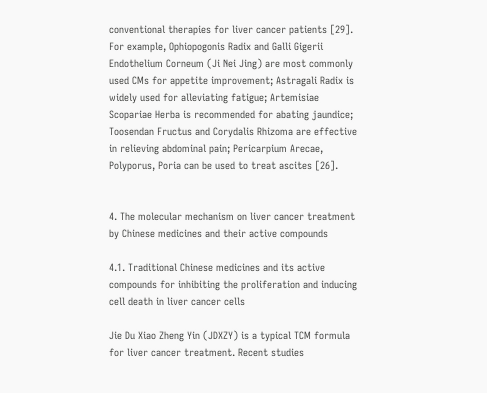conventional therapies for liver cancer patients [29]. For example, Ophiopogonis Radix and Galli Gigerii Endothelium Corneum (Ji Nei Jing) are most commonly used CMs for appetite improvement; Astragali Radix is widely used for alleviating fatigue; Artemisiae Scopariae Herba is recommended for abating jaundice; Toosendan Fructus and Corydalis Rhizoma are effective in relieving abdominal pain; Pericarpium Arecae, Polyporus, Poria can be used to treat ascites [26].


4. The molecular mechanism on liver cancer treatment by Chinese medicines and their active compounds

4.1. Traditional Chinese medicines and its active compounds for inhibiting the proliferation and inducing cell death in liver cancer cells

Jie Du Xiao Zheng Yin (JDXZY) is a typical TCM formula for liver cancer treatment. Recent studies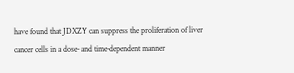have found that JDXZY can suppress the proliferation of liver cancer cells in a dose‐ and time‐dependent manner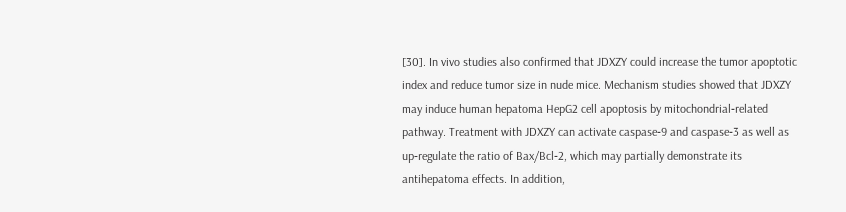[30]. In vivo studies also confirmed that JDXZY could increase the tumor apoptotic index and reduce tumor size in nude mice. Mechanism studies showed that JDXZY may induce human hepatoma HepG2 cell apoptosis by mitochondrial‐related pathway. Treatment with JDXZY can activate caspase‐9 and caspase‐3 as well as up‐regulate the ratio of Bax/Bcl‐2, which may partially demonstrate its antihepatoma effects. In addition,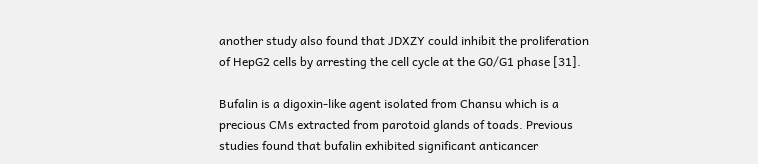another study also found that JDXZY could inhibit the proliferation of HepG2 cells by arresting the cell cycle at the G0/G1 phase [31].

Bufalin is a digoxin‐like agent isolated from Chansu which is a precious CMs extracted from parotoid glands of toads. Previous studies found that bufalin exhibited significant anticancer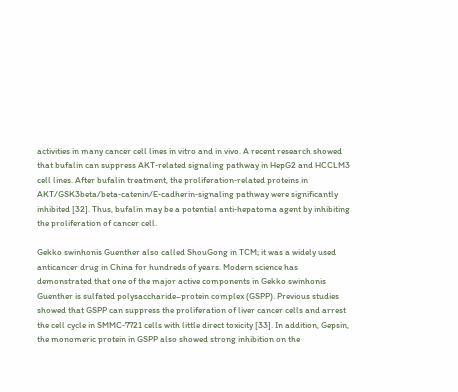activities in many cancer cell lines in vitro and in vivo. A recent research showed that bufalin can suppress AKT‐related signaling pathway in HepG2 and HCCLM3 cell lines. After bufalin treatment, the proliferation‐related proteins in AKT/GSK3beta/beta‐catenin/E‐cadherin‐signaling pathway were significantly inhibited [32]. Thus, bufalin may be a potential anti‐hepatoma agent by inhibiting the proliferation of cancer cell.

Gekko swinhonis Guenther also called ShouGong in TCM; it was a widely used anticancer drug in China for hundreds of years. Modern science has demonstrated that one of the major active components in Gekko swinhonis Guenther is sulfated polysaccharide–protein complex (GSPP). Previous studies showed that GSPP can suppress the proliferation of liver cancer cells and arrest the cell cycle in SMMC‐7721 cells with little direct toxicity [33]. In addition, Gepsin, the monomeric protein in GSPP also showed strong inhibition on the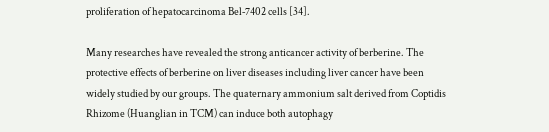proliferation of hepatocarcinoma Bel‐7402 cells [34].

Many researches have revealed the strong anticancer activity of berberine. The protective effects of berberine on liver diseases including liver cancer have been widely studied by our groups. The quaternary ammonium salt derived from Coptidis Rhizome (Huanglian in TCM) can induce both autophagy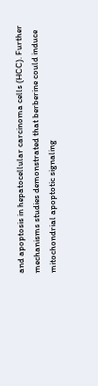and apoptosis in hepatocellular carcinoma cells (HCC). Further mechanisms studies demonstrated that berberine could induce mitochondrial apoptotic signaling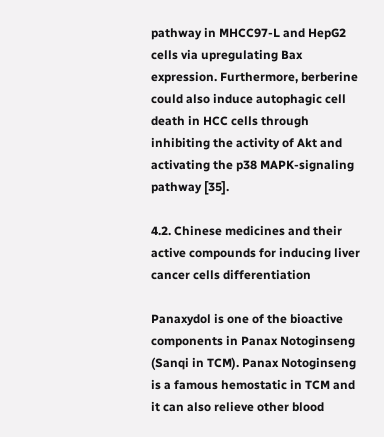pathway in MHCC97‐L and HepG2 cells via upregulating Bax expression. Furthermore, berberine could also induce autophagic cell death in HCC cells through inhibiting the activity of Akt and activating the p38 MAPK‐signaling pathway [35].

4.2. Chinese medicines and their active compounds for inducing liver cancer cells differentiation

Panaxydol is one of the bioactive components in Panax Notoginseng (Sanqi in TCM). Panax Notoginseng is a famous hemostatic in TCM and it can also relieve other blood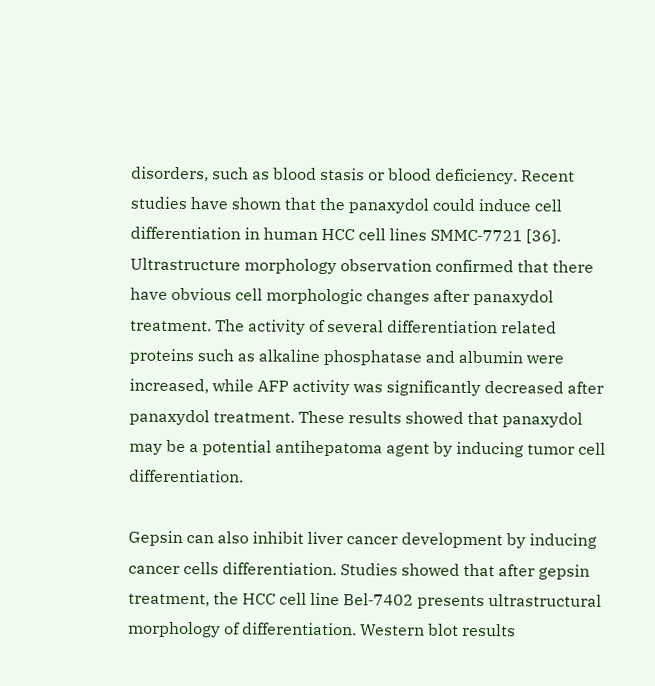disorders, such as blood stasis or blood deficiency. Recent studies have shown that the panaxydol could induce cell differentiation in human HCC cell lines SMMC‐7721 [36]. Ultrastructure morphology observation confirmed that there have obvious cell morphologic changes after panaxydol treatment. The activity of several differentiation related proteins such as alkaline phosphatase and albumin were increased, while AFP activity was significantly decreased after panaxydol treatment. These results showed that panaxydol may be a potential antihepatoma agent by inducing tumor cell differentiation.

Gepsin can also inhibit liver cancer development by inducing cancer cells differentiation. Studies showed that after gepsin treatment, the HCC cell line Bel‐7402 presents ultrastructural morphology of differentiation. Western blot results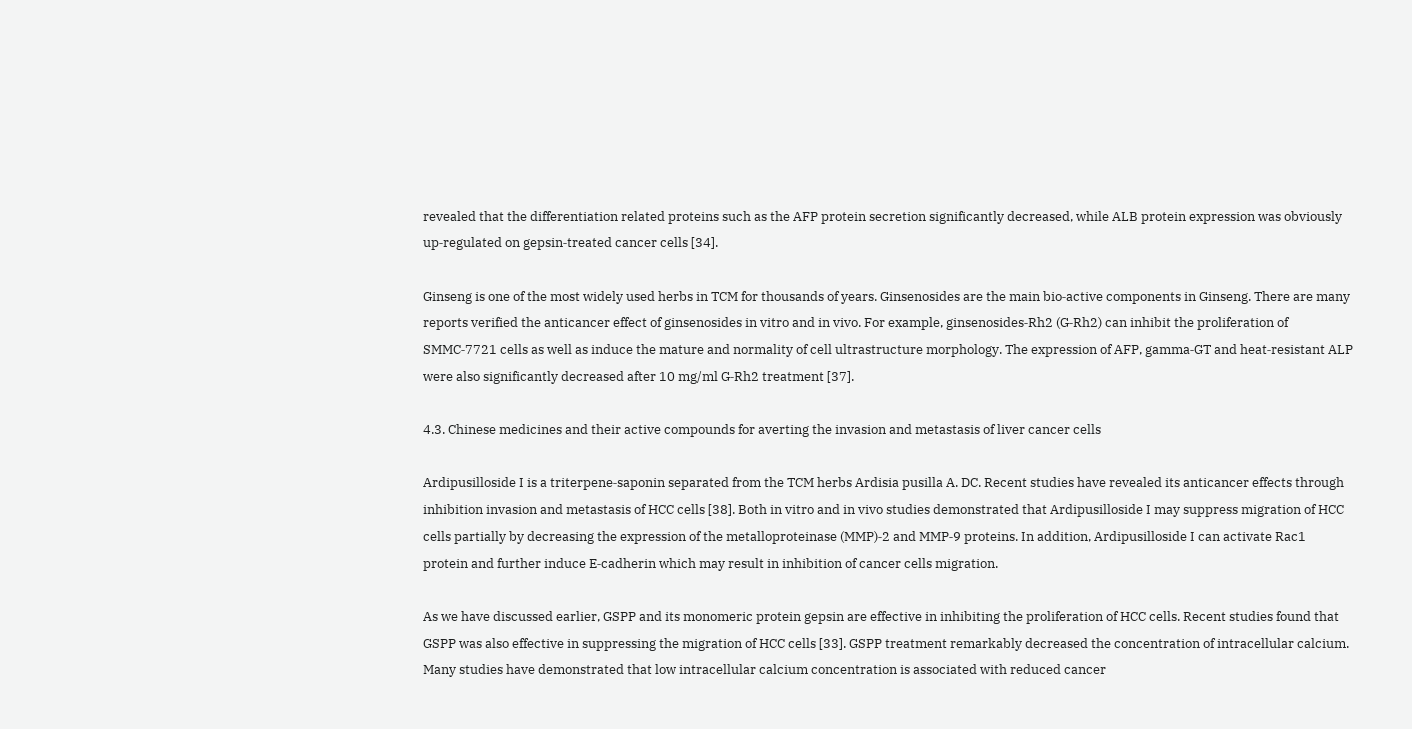revealed that the differentiation related proteins such as the AFP protein secretion significantly decreased, while ALB protein expression was obviously up‐regulated on gepsin‐treated cancer cells [34].

Ginseng is one of the most widely used herbs in TCM for thousands of years. Ginsenosides are the main bio‐active components in Ginseng. There are many reports verified the anticancer effect of ginsenosides in vitro and in vivo. For example, ginsenosides‐Rh2 (G‐Rh2) can inhibit the proliferation of SMMC‐7721 cells as well as induce the mature and normality of cell ultrastructure morphology. The expression of AFP, gamma‐GT and heat‐resistant ALP were also significantly decreased after 10 mg/ml G‐Rh2 treatment [37].

4.3. Chinese medicines and their active compounds for averting the invasion and metastasis of liver cancer cells

Ardipusilloside I is a triterpene‐saponin separated from the TCM herbs Ardisia pusilla A. DC. Recent studies have revealed its anticancer effects through inhibition invasion and metastasis of HCC cells [38]. Both in vitro and in vivo studies demonstrated that Ardipusilloside I may suppress migration of HCC cells partially by decreasing the expression of the metalloproteinase (MMP)‐2 and MMP‐9 proteins. In addition, Ardipusilloside I can activate Rac1 protein and further induce E‐cadherin which may result in inhibition of cancer cells migration.

As we have discussed earlier, GSPP and its monomeric protein gepsin are effective in inhibiting the proliferation of HCC cells. Recent studies found that GSPP was also effective in suppressing the migration of HCC cells [33]. GSPP treatment remarkably decreased the concentration of intracellular calcium. Many studies have demonstrated that low intracellular calcium concentration is associated with reduced cancer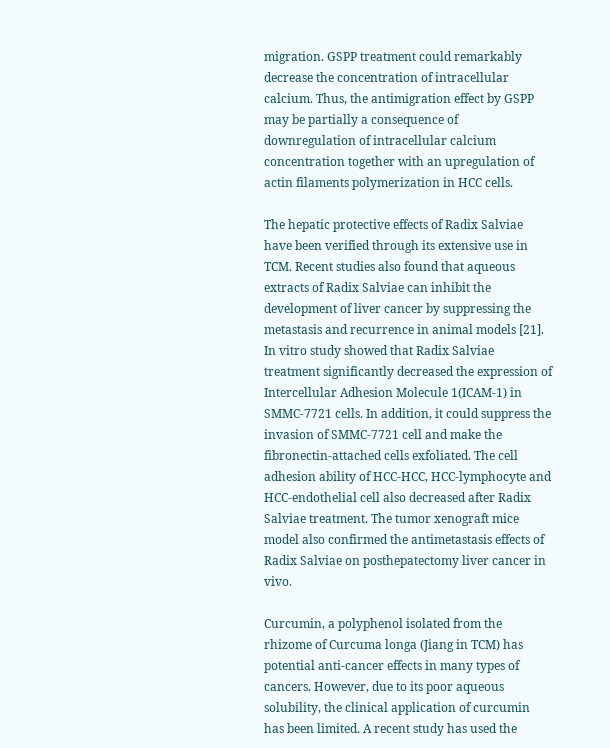migration. GSPP treatment could remarkably decrease the concentration of intracellular calcium. Thus, the antimigration effect by GSPP may be partially a consequence of downregulation of intracellular calcium concentration together with an upregulation of actin filaments polymerization in HCC cells.

The hepatic protective effects of Radix Salviae have been verified through its extensive use in TCM. Recent studies also found that aqueous extracts of Radix Salviae can inhibit the development of liver cancer by suppressing the metastasis and recurrence in animal models [21]. In vitro study showed that Radix Salviae treatment significantly decreased the expression of Intercellular Adhesion Molecule 1(ICAM‐1) in SMMC‐7721 cells. In addition, it could suppress the invasion of SMMC‐7721 cell and make the fibronectin‐attached cells exfoliated. The cell adhesion ability of HCC‐HCC, HCC‐lymphocyte and HCC‐endothelial cell also decreased after Radix Salviae treatment. The tumor xenograft mice model also confirmed the antimetastasis effects of Radix Salviae on posthepatectomy liver cancer in vivo.

Curcumin, a polyphenol isolated from the rhizome of Curcuma longa (Jiang in TCM) has potential anti‐cancer effects in many types of cancers. However, due to its poor aqueous solubility, the clinical application of curcumin has been limited. A recent study has used the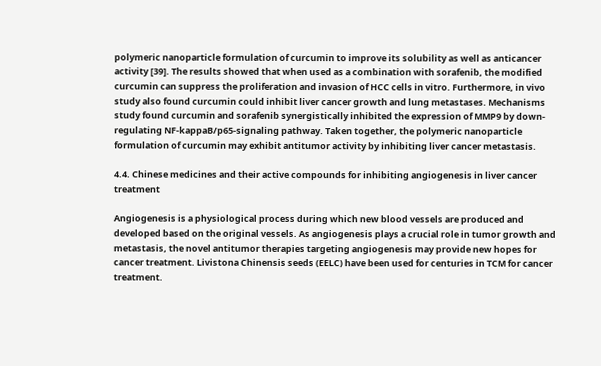polymeric nanoparticle formulation of curcumin to improve its solubility as well as anticancer activity [39]. The results showed that when used as a combination with sorafenib, the modified curcumin can suppress the proliferation and invasion of HCC cells in vitro. Furthermore, in vivo study also found curcumin could inhibit liver cancer growth and lung metastases. Mechanisms study found curcumin and sorafenib synergistically inhibited the expression of MMP9 by down‐regulating NF‐kappaB/p65‐signaling pathway. Taken together, the polymeric nanoparticle formulation of curcumin may exhibit antitumor activity by inhibiting liver cancer metastasis.

4.4. Chinese medicines and their active compounds for inhibiting angiogenesis in liver cancer treatment

Angiogenesis is a physiological process during which new blood vessels are produced and developed based on the original vessels. As angiogenesis plays a crucial role in tumor growth and metastasis, the novel antitumor therapies targeting angiogenesis may provide new hopes for cancer treatment. Livistona Chinensis seeds (EELC) have been used for centuries in TCM for cancer treatment.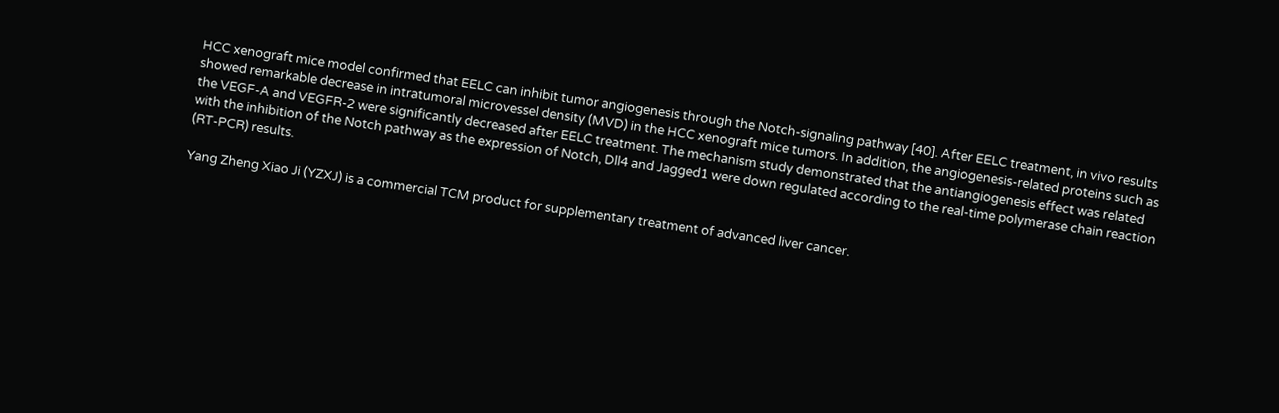HCC xenograft mice model confirmed that EELC can inhibit tumor angiogenesis through the Notch‐signaling pathway [40]. After EELC treatment, in vivo results showed remarkable decrease in intratumoral microvessel density (MVD) in the HCC xenograft mice tumors. In addition, the angiogenesis‐related proteins such as the VEGF‐A and VEGFR‐2 were significantly decreased after EELC treatment. The mechanism study demonstrated that the antiangiogenesis effect was related with the inhibition of the Notch pathway as the expression of Notch, Dll4 and Jagged1 were down regulated according to the real‐time polymerase chain reaction (RT‐PCR) results.

Yang Zheng Xiao Ji (YZXJ) is a commercial TCM product for supplementary treatment of advanced liver cancer.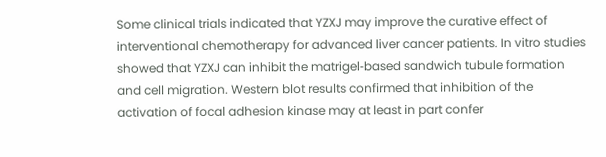Some clinical trials indicated that YZXJ may improve the curative effect of interventional chemotherapy for advanced liver cancer patients. In vitro studies showed that YZXJ can inhibit the matrigel‐based sandwich tubule formation and cell migration. Western blot results confirmed that inhibition of the activation of focal adhesion kinase may at least in part confer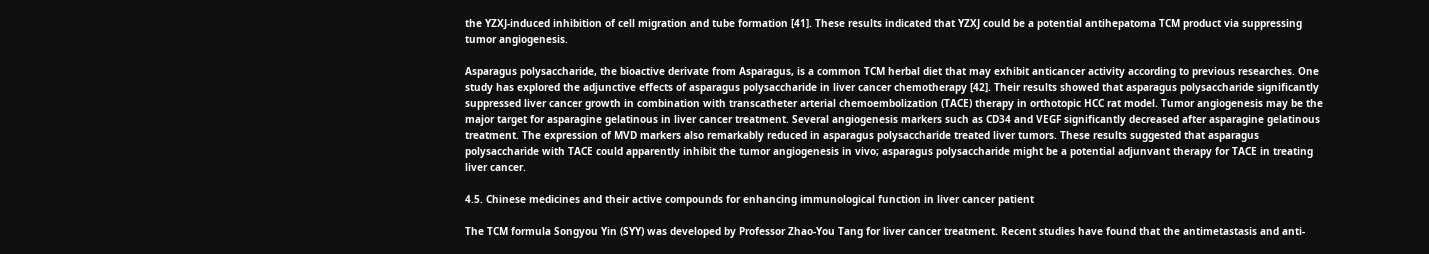the YZXJ‐induced inhibition of cell migration and tube formation [41]. These results indicated that YZXJ could be a potential antihepatoma TCM product via suppressing tumor angiogenesis.

Asparagus polysaccharide, the bioactive derivate from Asparagus, is a common TCM herbal diet that may exhibit anticancer activity according to previous researches. One study has explored the adjunctive effects of asparagus polysaccharide in liver cancer chemotherapy [42]. Their results showed that asparagus polysaccharide significantly suppressed liver cancer growth in combination with transcatheter arterial chemoembolization (TACE) therapy in orthotopic HCC rat model. Tumor angiogenesis may be the major target for asparagine gelatinous in liver cancer treatment. Several angiogenesis markers such as CD34 and VEGF significantly decreased after asparagine gelatinous treatment. The expression of MVD markers also remarkably reduced in asparagus polysaccharide treated liver tumors. These results suggested that asparagus polysaccharide with TACE could apparently inhibit the tumor angiogenesis in vivo; asparagus polysaccharide might be a potential adjunvant therapy for TACE in treating liver cancer.

4.5. Chinese medicines and their active compounds for enhancing immunological function in liver cancer patient

The TCM formula Songyou Yin (SYY) was developed by Professor Zhao‐You Tang for liver cancer treatment. Recent studies have found that the antimetastasis and anti‐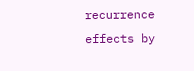recurrence effects by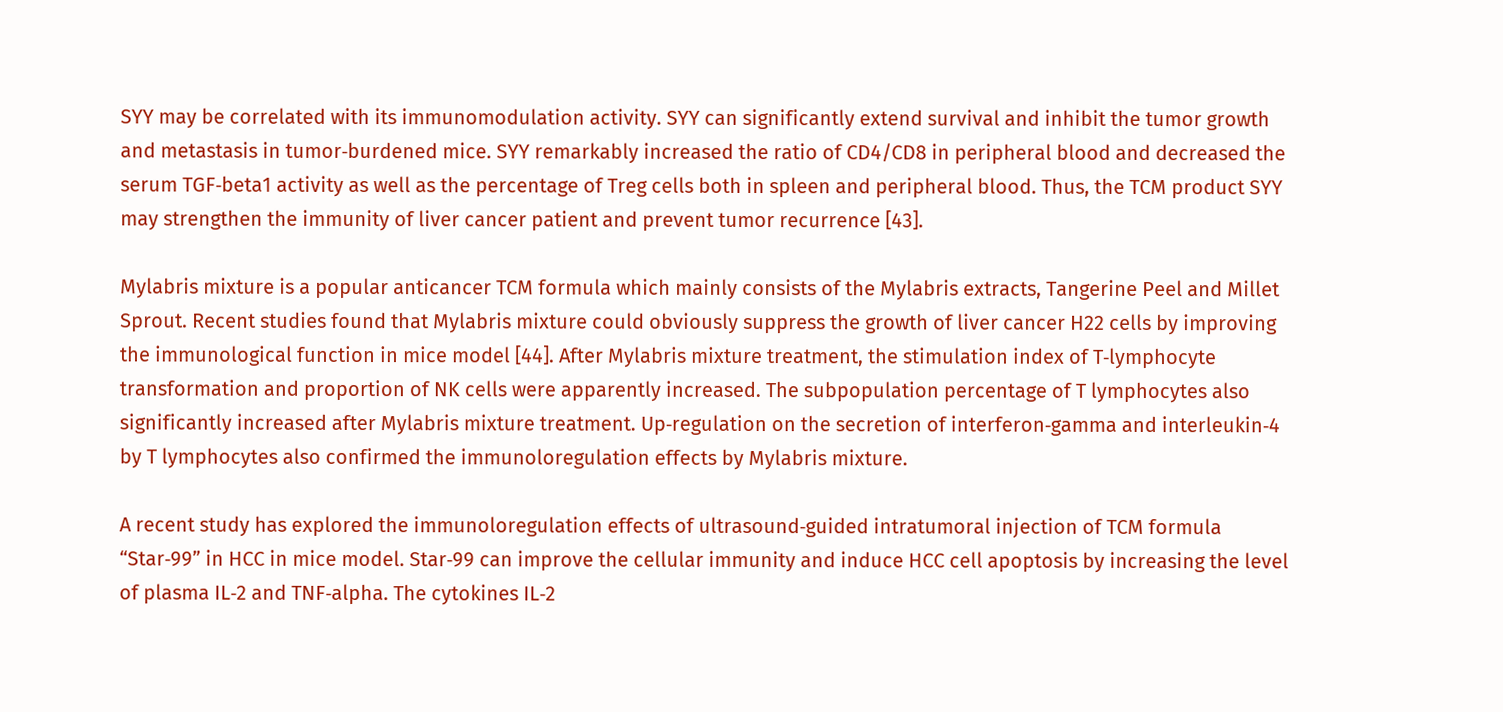SYY may be correlated with its immunomodulation activity. SYY can significantly extend survival and inhibit the tumor growth and metastasis in tumor‐burdened mice. SYY remarkably increased the ratio of CD4/CD8 in peripheral blood and decreased the serum TGF‐beta1 activity as well as the percentage of Treg cells both in spleen and peripheral blood. Thus, the TCM product SYY may strengthen the immunity of liver cancer patient and prevent tumor recurrence [43].

Mylabris mixture is a popular anticancer TCM formula which mainly consists of the Mylabris extracts, Tangerine Peel and Millet Sprout. Recent studies found that Mylabris mixture could obviously suppress the growth of liver cancer H22 cells by improving the immunological function in mice model [44]. After Mylabris mixture treatment, the stimulation index of T‐lymphocyte transformation and proportion of NK cells were apparently increased. The subpopulation percentage of T lymphocytes also significantly increased after Mylabris mixture treatment. Up‐regulation on the secretion of interferon‐gamma and interleukin‐4 by T lymphocytes also confirmed the immunoloregulation effects by Mylabris mixture.

A recent study has explored the immunoloregulation effects of ultrasound‐guided intratumoral injection of TCM formula “Star‐99” in HCC in mice model. Star‐99 can improve the cellular immunity and induce HCC cell apoptosis by increasing the level of plasma IL‐2 and TNF‐alpha. The cytokines IL‐2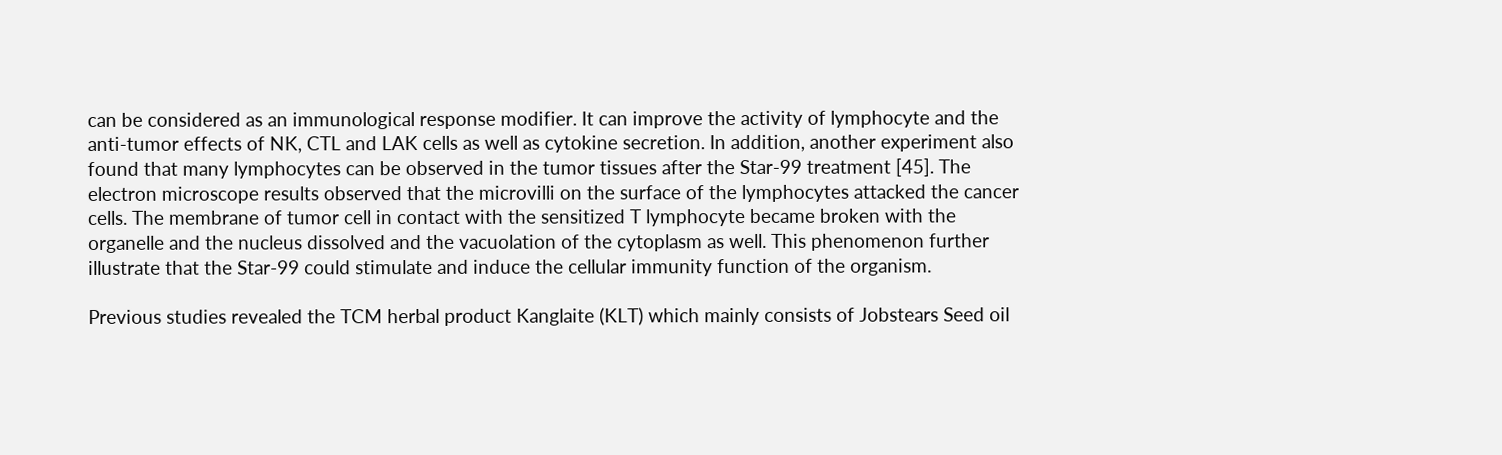can be considered as an immunological response modifier. It can improve the activity of lymphocyte and the anti‐tumor effects of NK, CTL and LAK cells as well as cytokine secretion. In addition, another experiment also found that many lymphocytes can be observed in the tumor tissues after the Star‐99 treatment [45]. The electron microscope results observed that the microvilli on the surface of the lymphocytes attacked the cancer cells. The membrane of tumor cell in contact with the sensitized T lymphocyte became broken with the organelle and the nucleus dissolved and the vacuolation of the cytoplasm as well. This phenomenon further illustrate that the Star‐99 could stimulate and induce the cellular immunity function of the organism.

Previous studies revealed the TCM herbal product Kanglaite (KLT) which mainly consists of Jobstears Seed oil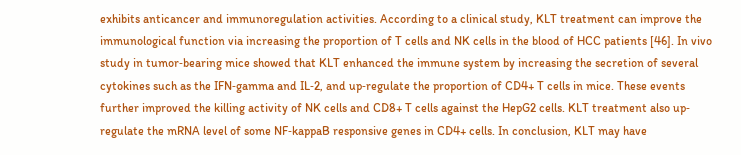exhibits anticancer and immunoregulation activities. According to a clinical study, KLT treatment can improve the immunological function via increasing the proportion of T cells and NK cells in the blood of HCC patients [46]. In vivo study in tumor‐bearing mice showed that KLT enhanced the immune system by increasing the secretion of several cytokines such as the IFN‐gamma and IL‐2, and up‐regulate the proportion of CD4+ T cells in mice. These events further improved the killing activity of NK cells and CD8+ T cells against the HepG2 cells. KLT treatment also up‐regulate the mRNA level of some NF‐kappaB responsive genes in CD4+ cells. In conclusion, KLT may have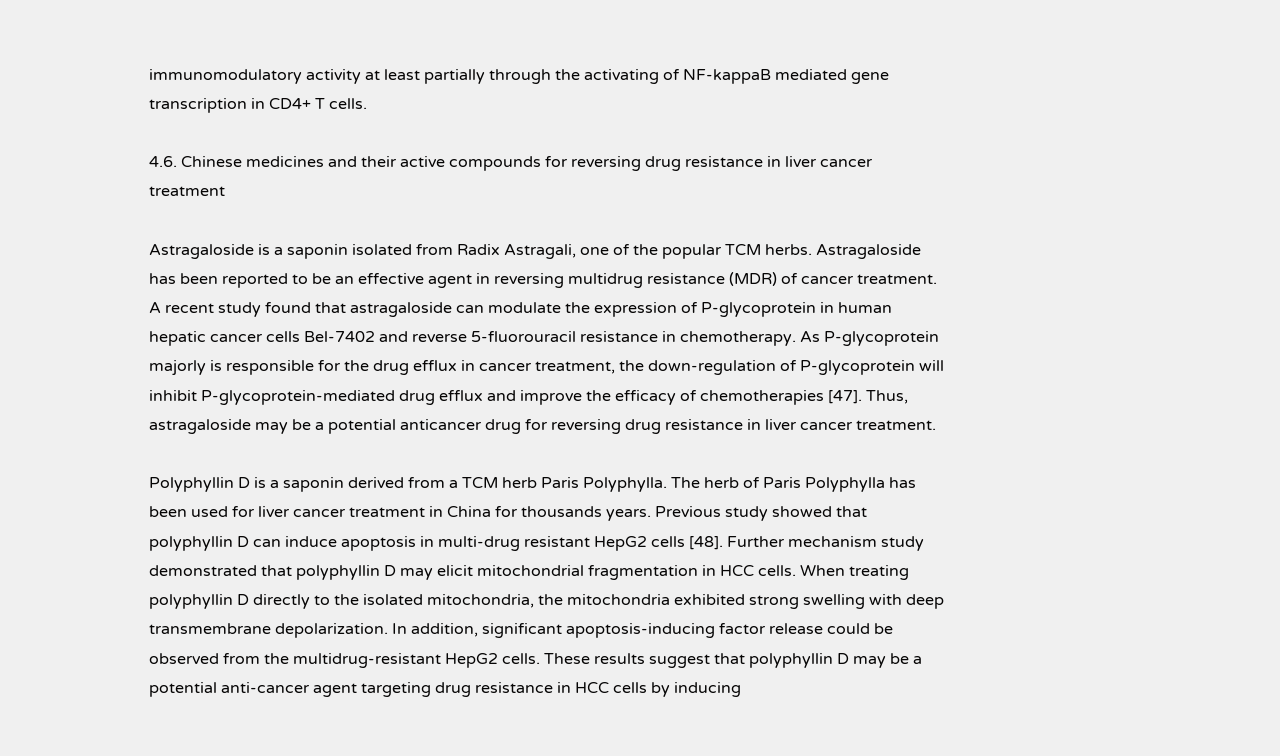immunomodulatory activity at least partially through the activating of NF‐kappaB mediated gene transcription in CD4+ T cells.

4.6. Chinese medicines and their active compounds for reversing drug resistance in liver cancer treatment

Astragaloside is a saponin isolated from Radix Astragali, one of the popular TCM herbs. Astragaloside has been reported to be an effective agent in reversing multidrug resistance (MDR) of cancer treatment. A recent study found that astragaloside can modulate the expression of P‐glycoprotein in human hepatic cancer cells Bel‐7402 and reverse 5‐fluorouracil resistance in chemotherapy. As P‐glycoprotein majorly is responsible for the drug efflux in cancer treatment, the down‐regulation of P‐glycoprotein will inhibit P‐glycoprotein‐mediated drug efflux and improve the efficacy of chemotherapies [47]. Thus, astragaloside may be a potential anticancer drug for reversing drug resistance in liver cancer treatment.

Polyphyllin D is a saponin derived from a TCM herb Paris Polyphylla. The herb of Paris Polyphylla has been used for liver cancer treatment in China for thousands years. Previous study showed that polyphyllin D can induce apoptosis in multi‐drug resistant HepG2 cells [48]. Further mechanism study demonstrated that polyphyllin D may elicit mitochondrial fragmentation in HCC cells. When treating polyphyllin D directly to the isolated mitochondria, the mitochondria exhibited strong swelling with deep transmembrane depolarization. In addition, significant apoptosis‐inducing factor release could be observed from the multidrug‐resistant HepG2 cells. These results suggest that polyphyllin D may be a potential anti‐cancer agent targeting drug resistance in HCC cells by inducing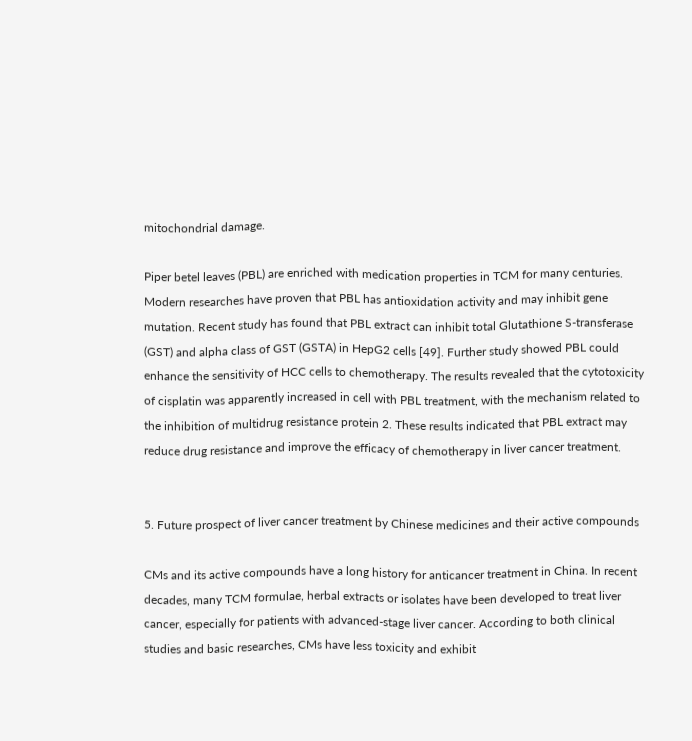mitochondrial damage.

Piper betel leaves (PBL) are enriched with medication properties in TCM for many centuries. Modern researches have proven that PBL has antioxidation activity and may inhibit gene mutation. Recent study has found that PBL extract can inhibit total Glutathione S‐transferase (GST) and alpha class of GST (GSTA) in HepG2 cells [49]. Further study showed PBL could enhance the sensitivity of HCC cells to chemotherapy. The results revealed that the cytotoxicity of cisplatin was apparently increased in cell with PBL treatment, with the mechanism related to the inhibition of multidrug resistance protein 2. These results indicated that PBL extract may reduce drug resistance and improve the efficacy of chemotherapy in liver cancer treatment.


5. Future prospect of liver cancer treatment by Chinese medicines and their active compounds

CMs and its active compounds have a long history for anticancer treatment in China. In recent decades, many TCM formulae, herbal extracts or isolates have been developed to treat liver cancer, especially for patients with advanced‐stage liver cancer. According to both clinical studies and basic researches, CMs have less toxicity and exhibit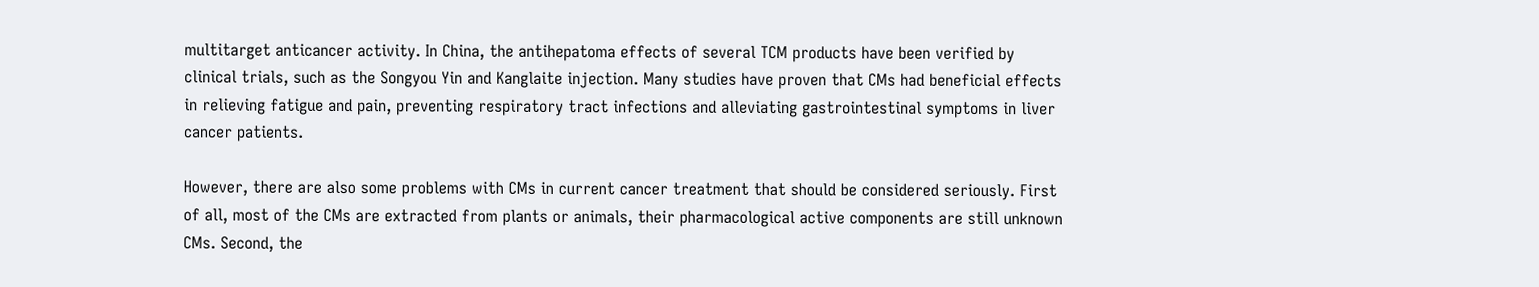multitarget anticancer activity. In China, the antihepatoma effects of several TCM products have been verified by clinical trials, such as the Songyou Yin and Kanglaite injection. Many studies have proven that CMs had beneficial effects in relieving fatigue and pain, preventing respiratory tract infections and alleviating gastrointestinal symptoms in liver cancer patients.

However, there are also some problems with CMs in current cancer treatment that should be considered seriously. First of all, most of the CMs are extracted from plants or animals, their pharmacological active components are still unknown CMs. Second, the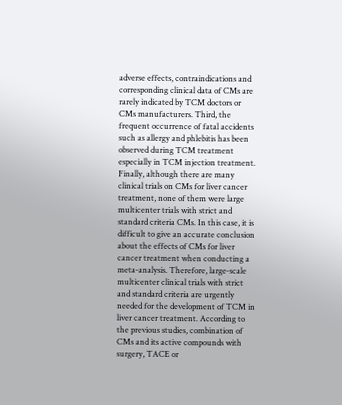adverse effects, contraindications and corresponding clinical data of CMs are rarely indicated by TCM doctors or CMs manufacturers. Third, the frequent occurrence of fatal accidents such as allergy and phlebitis has been observed during TCM treatment especially in TCM injection treatment. Finally, although there are many clinical trials on CMs for liver cancer treatment, none of them were large multicenter trials with strict and standard criteria CMs. In this case, it is difficult to give an accurate conclusion about the effects of CMs for liver cancer treatment when conducting a meta‐analysis. Therefore, large‐scale multicenter clinical trials with strict and standard criteria are urgently needed for the development of TCM in liver cancer treatment. According to the previous studies, combination of CMs and its active compounds with surgery, TACE or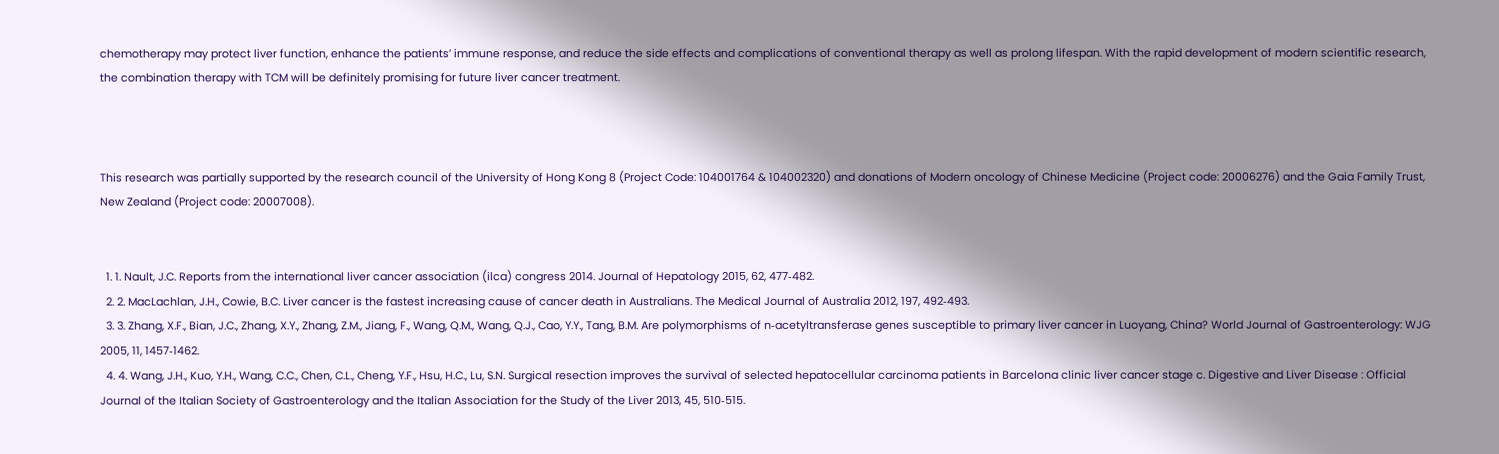chemotherapy may protect liver function, enhance the patients’ immune response, and reduce the side effects and complications of conventional therapy as well as prolong lifespan. With the rapid development of modern scientific research, the combination therapy with TCM will be definitely promising for future liver cancer treatment.



This research was partially supported by the research council of the University of Hong Kong 8 (Project Code: 104001764 & 104002320) and donations of Modern oncology of Chinese Medicine (Project code: 20006276) and the Gaia Family Trust, New Zealand (Project code: 20007008).


  1. 1. Nault, J.C. Reports from the international liver cancer association (ilca) congress 2014. Journal of Hepatology 2015, 62, 477‐482.
  2. 2. MacLachlan, J.H., Cowie, B.C. Liver cancer is the fastest increasing cause of cancer death in Australians. The Medical Journal of Australia 2012, 197, 492‐493.
  3. 3. Zhang, X.F., Bian, J.C., Zhang, X.Y., Zhang, Z.M., Jiang, F., Wang, Q.M., Wang, Q.J., Cao, Y.Y., Tang, B.M. Are polymorphisms of n‐acetyltransferase genes susceptible to primary liver cancer in Luoyang, China? World Journal of Gastroenterology: WJG 2005, 11, 1457‐1462.
  4. 4. Wang, J.H., Kuo, Y.H., Wang, C.C., Chen, C.L., Cheng, Y.F., Hsu, H.C., Lu, S.N. Surgical resection improves the survival of selected hepatocellular carcinoma patients in Barcelona clinic liver cancer stage c. Digestive and Liver Disease : Official Journal of the Italian Society of Gastroenterology and the Italian Association for the Study of the Liver 2013, 45, 510‐515.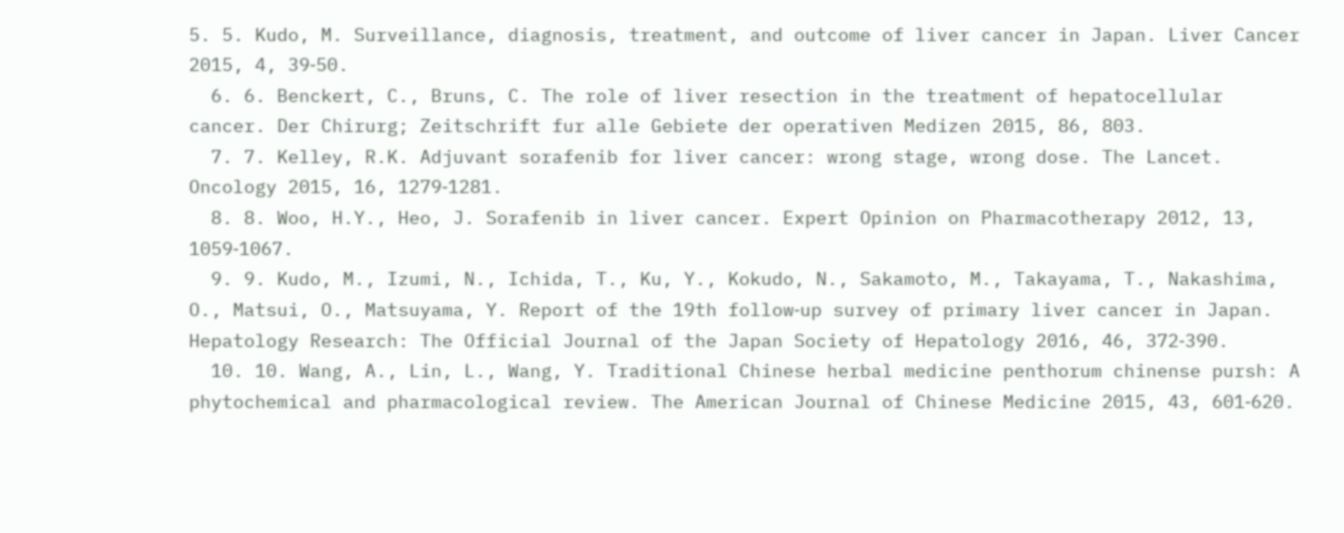5. 5. Kudo, M. Surveillance, diagnosis, treatment, and outcome of liver cancer in Japan. Liver Cancer 2015, 4, 39‐50.
  6. 6. Benckert, C., Bruns, C. The role of liver resection in the treatment of hepatocellular cancer. Der Chirurg; Zeitschrift fur alle Gebiete der operativen Medizen 2015, 86, 803.
  7. 7. Kelley, R.K. Adjuvant sorafenib for liver cancer: wrong stage, wrong dose. The Lancet. Oncology 2015, 16, 1279‐1281.
  8. 8. Woo, H.Y., Heo, J. Sorafenib in liver cancer. Expert Opinion on Pharmacotherapy 2012, 13, 1059‐1067.
  9. 9. Kudo, M., Izumi, N., Ichida, T., Ku, Y., Kokudo, N., Sakamoto, M., Takayama, T., Nakashima, O., Matsui, O., Matsuyama, Y. Report of the 19th follow‐up survey of primary liver cancer in Japan. Hepatology Research: The Official Journal of the Japan Society of Hepatology 2016, 46, 372‐390.
  10. 10. Wang, A., Lin, L., Wang, Y. Traditional Chinese herbal medicine penthorum chinense pursh: A phytochemical and pharmacological review. The American Journal of Chinese Medicine 2015, 43, 601‐620.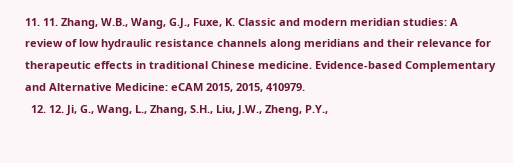11. 11. Zhang, W.B., Wang, G.J., Fuxe, K. Classic and modern meridian studies: A review of low hydraulic resistance channels along meridians and their relevance for therapeutic effects in traditional Chinese medicine. Evidence‐based Complementary and Alternative Medicine: eCAM 2015, 2015, 410979.
  12. 12. Ji, G., Wang, L., Zhang, S.H., Liu, J.W., Zheng, P.Y.,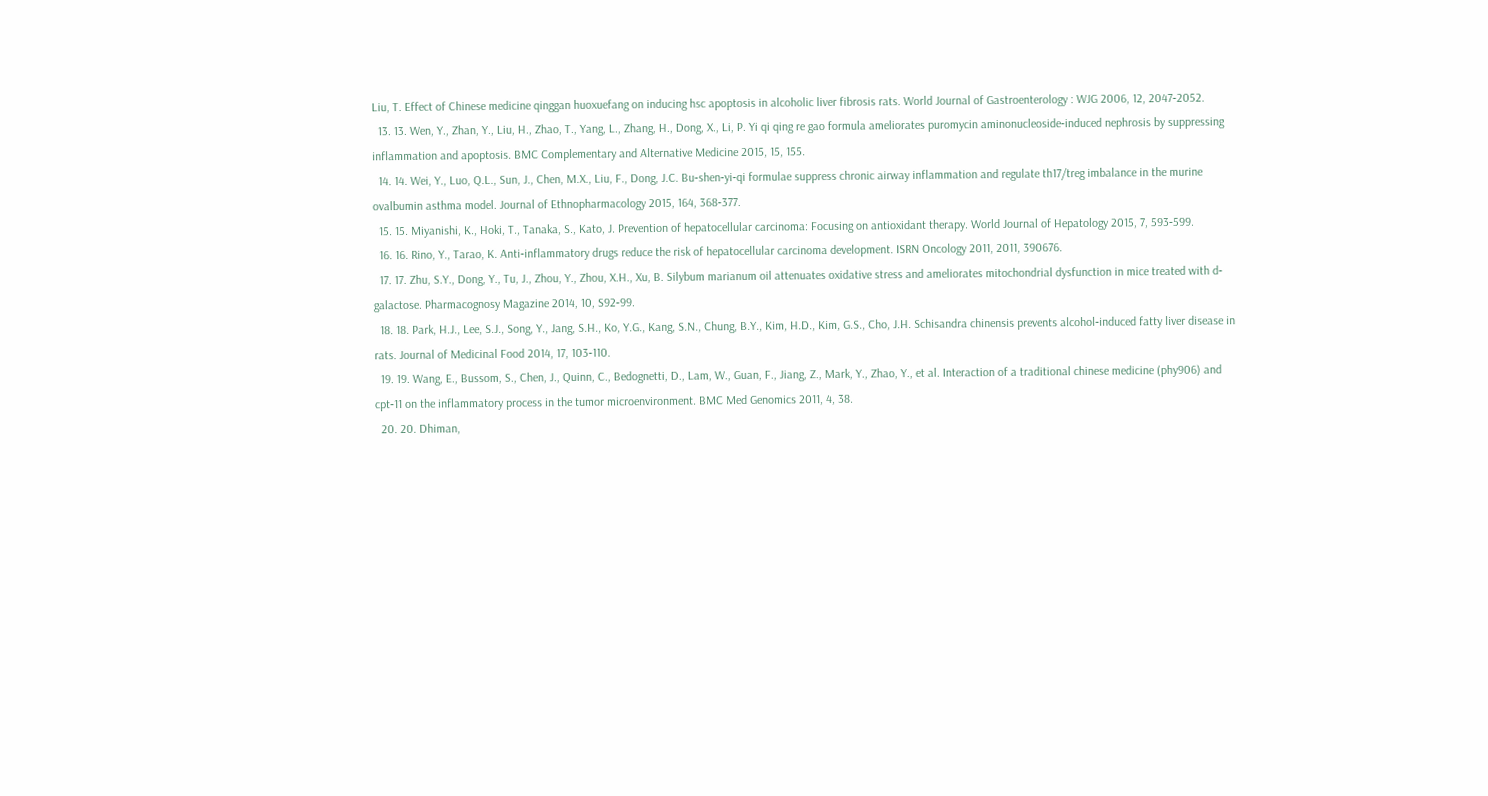Liu, T. Effect of Chinese medicine qinggan huoxuefang on inducing hsc apoptosis in alcoholic liver fibrosis rats. World Journal of Gastroenterology : WJG 2006, 12, 2047‐2052.
  13. 13. Wen, Y., Zhan, Y., Liu, H., Zhao, T., Yang, L., Zhang, H., Dong, X., Li, P. Yi qi qing re gao formula ameliorates puromycin aminonucleoside‐induced nephrosis by suppressing inflammation and apoptosis. BMC Complementary and Alternative Medicine 2015, 15, 155.
  14. 14. Wei, Y., Luo, Q.L., Sun, J., Chen, M.X., Liu, F., Dong, J.C. Bu‐shen‐yi‐qi formulae suppress chronic airway inflammation and regulate th17/treg imbalance in the murine ovalbumin asthma model. Journal of Ethnopharmacology 2015, 164, 368‐377.
  15. 15. Miyanishi, K., Hoki, T., Tanaka, S., Kato, J. Prevention of hepatocellular carcinoma: Focusing on antioxidant therapy. World Journal of Hepatology 2015, 7, 593‐599.
  16. 16. Rino, Y., Tarao, K. Anti‐inflammatory drugs reduce the risk of hepatocellular carcinoma development. ISRN Oncology 2011, 2011, 390676.
  17. 17. Zhu, S.Y., Dong, Y., Tu, J., Zhou, Y., Zhou, X.H., Xu, B. Silybum marianum oil attenuates oxidative stress and ameliorates mitochondrial dysfunction in mice treated with d‐galactose. Pharmacognosy Magazine 2014, 10, S92‐99.
  18. 18. Park, H.J., Lee, S.J., Song, Y., Jang, S.H., Ko, Y.G., Kang, S.N., Chung, B.Y., Kim, H.D., Kim, G.S., Cho, J.H. Schisandra chinensis prevents alcohol‐induced fatty liver disease in rats. Journal of Medicinal Food 2014, 17, 103‐110.
  19. 19. Wang, E., Bussom, S., Chen, J., Quinn, C., Bedognetti, D., Lam, W., Guan, F., Jiang, Z., Mark, Y., Zhao, Y., et al. Interaction of a traditional chinese medicine (phy906) and cpt‐11 on the inflammatory process in the tumor microenvironment. BMC Med Genomics 2011, 4, 38.
  20. 20. Dhiman,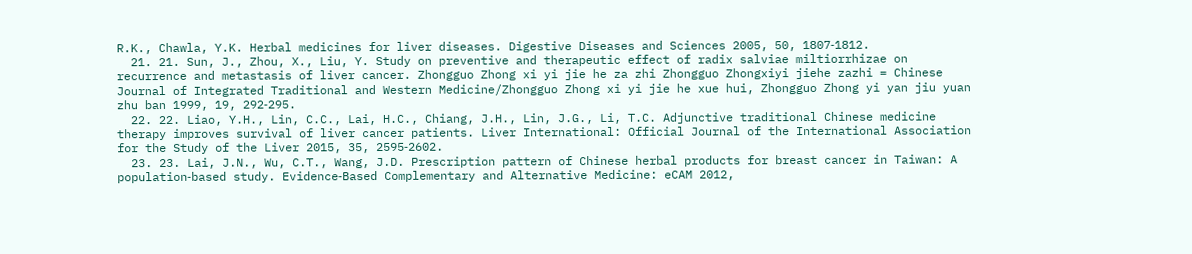R.K., Chawla, Y.K. Herbal medicines for liver diseases. Digestive Diseases and Sciences 2005, 50, 1807‐1812.
  21. 21. Sun, J., Zhou, X., Liu, Y. Study on preventive and therapeutic effect of radix salviae miltiorrhizae on recurrence and metastasis of liver cancer. Zhongguo Zhong xi yi jie he za zhi Zhongguo Zhongxiyi jiehe zazhi = Chinese Journal of Integrated Traditional and Western Medicine/Zhongguo Zhong xi yi jie he xue hui, Zhongguo Zhong yi yan jiu yuan zhu ban 1999, 19, 292‐295.
  22. 22. Liao, Y.H., Lin, C.C., Lai, H.C., Chiang, J.H., Lin, J.G., Li, T.C. Adjunctive traditional Chinese medicine therapy improves survival of liver cancer patients. Liver International: Official Journal of the International Association for the Study of the Liver 2015, 35, 2595‐2602.
  23. 23. Lai, J.N., Wu, C.T., Wang, J.D. Prescription pattern of Chinese herbal products for breast cancer in Taiwan: A population‐based study. Evidence‐Based Complementary and Alternative Medicine: eCAM 2012,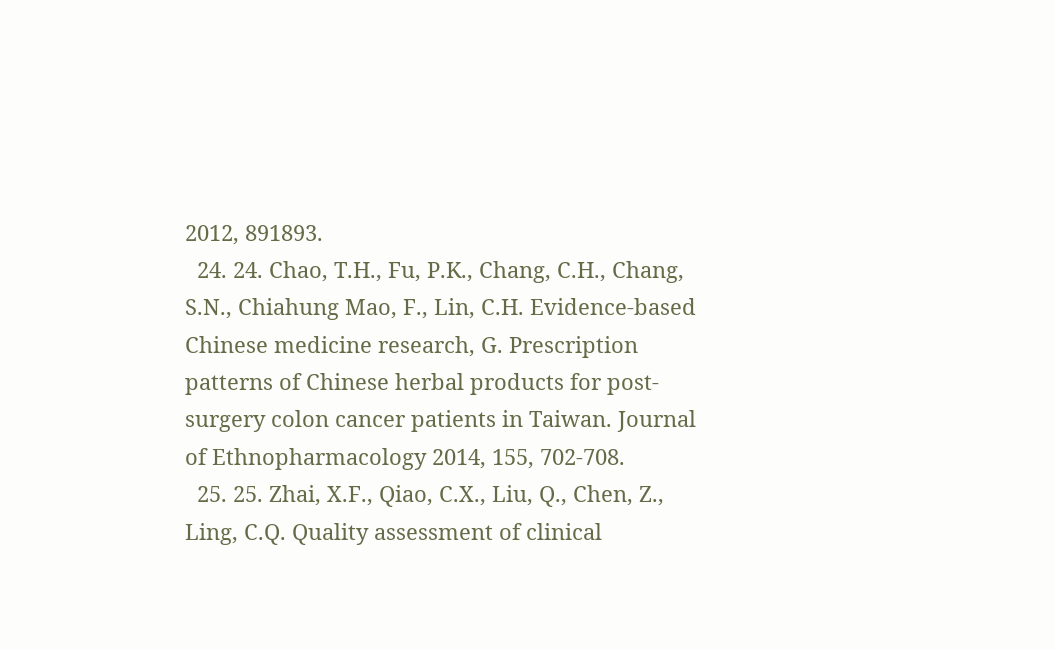2012, 891893.
  24. 24. Chao, T.H., Fu, P.K., Chang, C.H., Chang, S.N., Chiahung Mao, F., Lin, C.H. Evidence‐based Chinese medicine research, G. Prescription patterns of Chinese herbal products for post‐surgery colon cancer patients in Taiwan. Journal of Ethnopharmacology 2014, 155, 702‐708.
  25. 25. Zhai, X.F., Qiao, C.X., Liu, Q., Chen, Z., Ling, C.Q. Quality assessment of clinical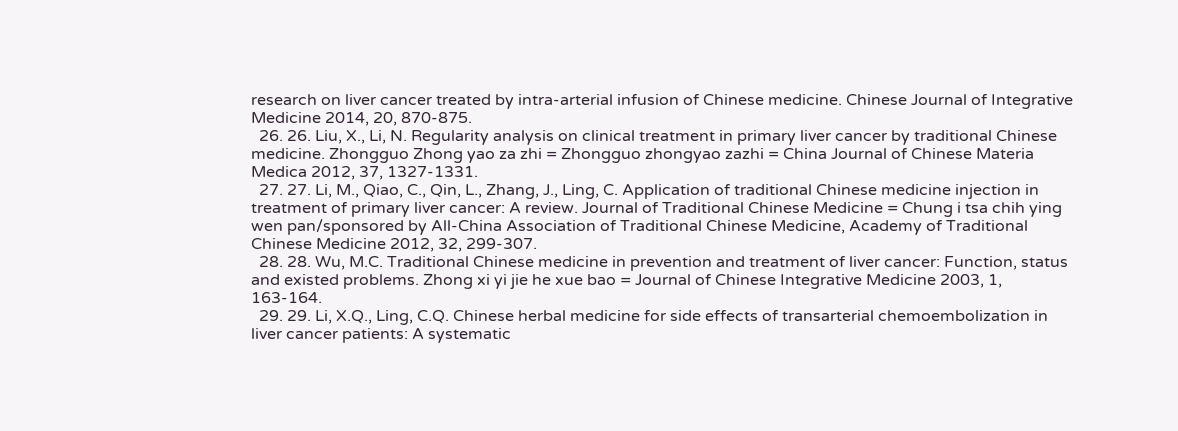research on liver cancer treated by intra‐arterial infusion of Chinese medicine. Chinese Journal of Integrative Medicine 2014, 20, 870‐875.
  26. 26. Liu, X., Li, N. Regularity analysis on clinical treatment in primary liver cancer by traditional Chinese medicine. Zhongguo Zhong yao za zhi = Zhongguo zhongyao zazhi = China Journal of Chinese Materia Medica 2012, 37, 1327‐1331.
  27. 27. Li, M., Qiao, C., Qin, L., Zhang, J., Ling, C. Application of traditional Chinese medicine injection in treatment of primary liver cancer: A review. Journal of Traditional Chinese Medicine = Chung i tsa chih ying wen pan/sponsored by All‐China Association of Traditional Chinese Medicine, Academy of Traditional Chinese Medicine 2012, 32, 299‐307.
  28. 28. Wu, M.C. Traditional Chinese medicine in prevention and treatment of liver cancer: Function, status and existed problems. Zhong xi yi jie he xue bao = Journal of Chinese Integrative Medicine 2003, 1, 163‐164.
  29. 29. Li, X.Q., Ling, C.Q. Chinese herbal medicine for side effects of transarterial chemoembolization in liver cancer patients: A systematic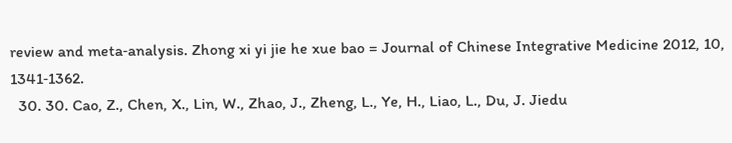review and meta‐analysis. Zhong xi yi jie he xue bao = Journal of Chinese Integrative Medicine 2012, 10, 1341‐1362.
  30. 30. Cao, Z., Chen, X., Lin, W., Zhao, J., Zheng, L., Ye, H., Liao, L., Du, J. Jiedu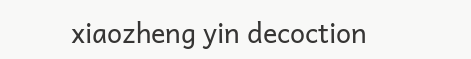xiaozheng yin decoction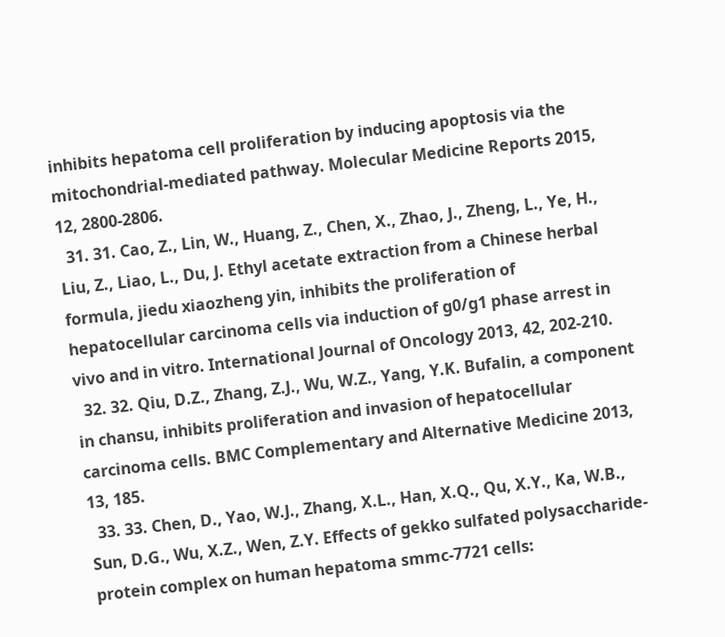inhibits hepatoma cell proliferation by inducing apoptosis via the mitochondrial‐mediated pathway. Molecular Medicine Reports 2015, 12, 2800‐2806.
  31. 31. Cao, Z., Lin, W., Huang, Z., Chen, X., Zhao, J., Zheng, L., Ye, H., Liu, Z., Liao, L., Du, J. Ethyl acetate extraction from a Chinese herbal formula, jiedu xiaozheng yin, inhibits the proliferation of hepatocellular carcinoma cells via induction of g0/g1 phase arrest in vivo and in vitro. International Journal of Oncology 2013, 42, 202‐210.
  32. 32. Qiu, D.Z., Zhang, Z.J., Wu, W.Z., Yang, Y.K. Bufalin, a component in chansu, inhibits proliferation and invasion of hepatocellular carcinoma cells. BMC Complementary and Alternative Medicine 2013, 13, 185.
  33. 33. Chen, D., Yao, W.J., Zhang, X.L., Han, X.Q., Qu, X.Y., Ka, W.B., Sun, D.G., Wu, X.Z., Wen, Z.Y. Effects of gekko sulfated polysaccharide‐protein complex on human hepatoma smmc‐7721 cells: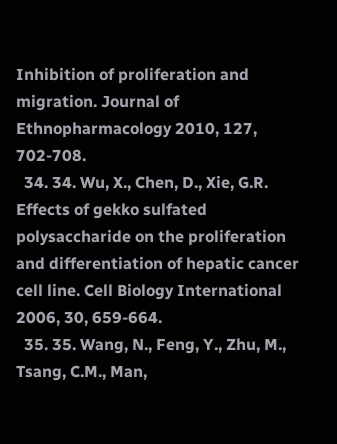Inhibition of proliferation and migration. Journal of Ethnopharmacology 2010, 127, 702‐708.
  34. 34. Wu, X., Chen, D., Xie, G.R. Effects of gekko sulfated polysaccharide on the proliferation and differentiation of hepatic cancer cell line. Cell Biology International 2006, 30, 659‐664.
  35. 35. Wang, N., Feng, Y., Zhu, M., Tsang, C.M., Man,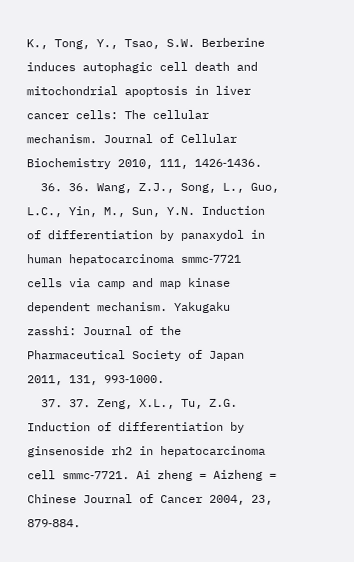K., Tong, Y., Tsao, S.W. Berberine induces autophagic cell death and mitochondrial apoptosis in liver cancer cells: The cellular mechanism. Journal of Cellular Biochemistry 2010, 111, 1426‐1436.
  36. 36. Wang, Z.J., Song, L., Guo, L.C., Yin, M., Sun, Y.N. Induction of differentiation by panaxydol in human hepatocarcinoma smmc‐7721 cells via camp and map kinase dependent mechanism. Yakugaku zasshi: Journal of the Pharmaceutical Society of Japan 2011, 131, 993‐1000.
  37. 37. Zeng, X.L., Tu, Z.G. Induction of differentiation by ginsenoside rh2 in hepatocarcinoma cell smmc‐7721. Ai zheng = Aizheng = Chinese Journal of Cancer 2004, 23, 879‐884.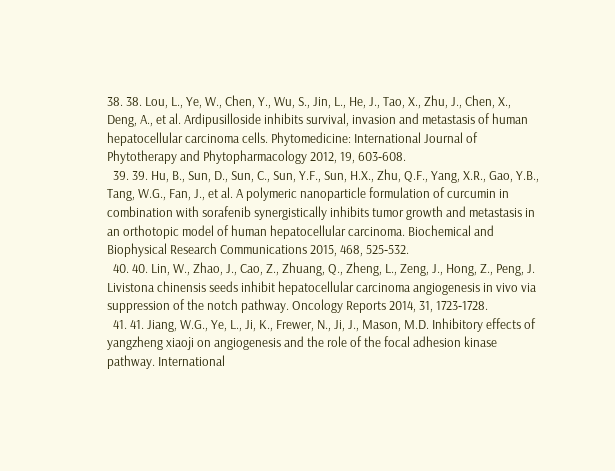38. 38. Lou, L., Ye, W., Chen, Y., Wu, S., Jin, L., He, J., Tao, X., Zhu, J., Chen, X., Deng, A., et al. Ardipusilloside inhibits survival, invasion and metastasis of human hepatocellular carcinoma cells. Phytomedicine: International Journal of Phytotherapy and Phytopharmacology 2012, 19, 603‐608.
  39. 39. Hu, B., Sun, D., Sun, C., Sun, Y.F., Sun, H.X., Zhu, Q.F., Yang, X.R., Gao, Y.B., Tang, W.G., Fan, J., et al. A polymeric nanoparticle formulation of curcumin in combination with sorafenib synergistically inhibits tumor growth and metastasis in an orthotopic model of human hepatocellular carcinoma. Biochemical and Biophysical Research Communications 2015, 468, 525‐532.
  40. 40. Lin, W., Zhao, J., Cao, Z., Zhuang, Q., Zheng, L., Zeng, J., Hong, Z., Peng, J. Livistona chinensis seeds inhibit hepatocellular carcinoma angiogenesis in vivo via suppression of the notch pathway. Oncology Reports 2014, 31, 1723‐1728.
  41. 41. Jiang, W.G., Ye, L., Ji, K., Frewer, N., Ji, J., Mason, M.D. Inhibitory effects of yangzheng xiaoji on angiogenesis and the role of the focal adhesion kinase pathway. International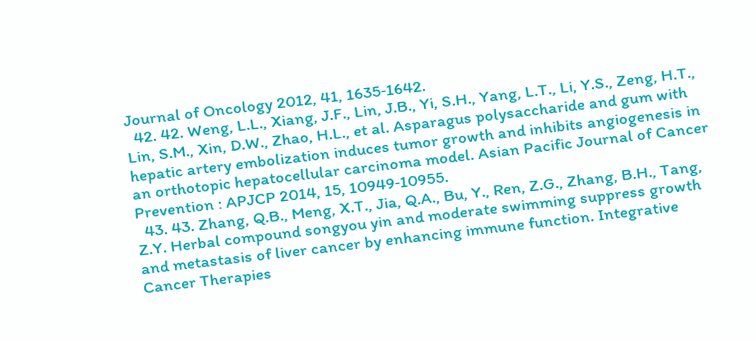Journal of Oncology 2012, 41, 1635‐1642.
  42. 42. Weng, L.L., Xiang, J.F., Lin, J.B., Yi, S.H., Yang, L.T., Li, Y.S., Zeng, H.T., Lin, S.M., Xin, D.W., Zhao, H.L., et al. Asparagus polysaccharide and gum with hepatic artery embolization induces tumor growth and inhibits angiogenesis in an orthotopic hepatocellular carcinoma model. Asian Pacific Journal of Cancer Prevention : APJCP 2014, 15, 10949‐10955.
  43. 43. Zhang, Q.B., Meng, X.T., Jia, Q.A., Bu, Y., Ren, Z.G., Zhang, B.H., Tang, Z.Y. Herbal compound songyou yin and moderate swimming suppress growth and metastasis of liver cancer by enhancing immune function. Integrative Cancer Therapies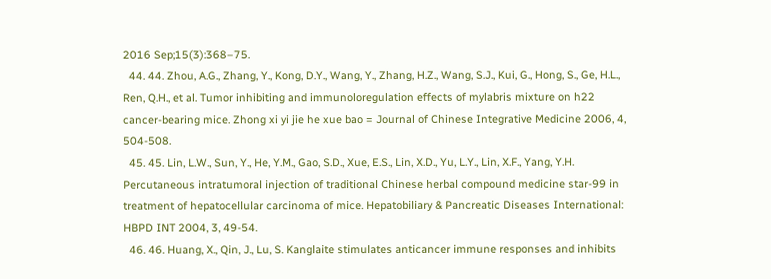2016 Sep;15(3):368–75.
  44. 44. Zhou, A.G., Zhang, Y., Kong, D.Y., Wang, Y., Zhang, H.Z., Wang, S.J., Kui, G., Hong, S., Ge, H.L., Ren, Q.H., et al. Tumor inhibiting and immunoloregulation effects of mylabris mixture on h22 cancer‐bearing mice. Zhong xi yi jie he xue bao = Journal of Chinese Integrative Medicine 2006, 4, 504‐508.
  45. 45. Lin, L.W., Sun, Y., He, Y.M., Gao, S.D., Xue, E.S., Lin, X.D., Yu, L.Y., Lin, X.F., Yang, Y.H. Percutaneous intratumoral injection of traditional Chinese herbal compound medicine star‐99 in treatment of hepatocellular carcinoma of mice. Hepatobiliary & Pancreatic Diseases International: HBPD INT 2004, 3, 49‐54.
  46. 46. Huang, X., Qin, J., Lu, S. Kanglaite stimulates anticancer immune responses and inhibits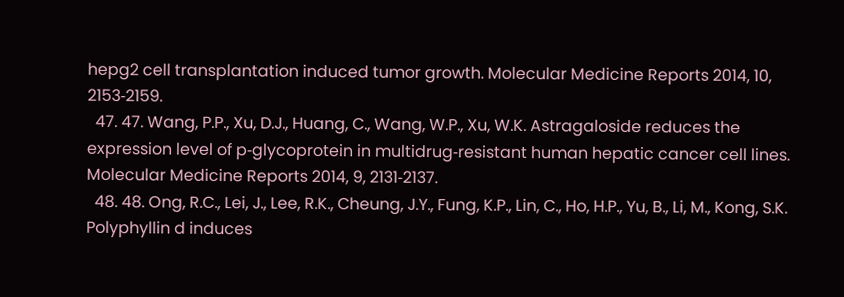hepg2 cell transplantation induced tumor growth. Molecular Medicine Reports 2014, 10, 2153‐2159.
  47. 47. Wang, P.P., Xu, D.J., Huang, C., Wang, W.P., Xu, W.K. Astragaloside reduces the expression level of p‐glycoprotein in multidrug‐resistant human hepatic cancer cell lines. Molecular Medicine Reports 2014, 9, 2131‐2137.
  48. 48. Ong, R.C., Lei, J., Lee, R.K., Cheung, J.Y., Fung, K.P., Lin, C., Ho, H.P., Yu, B., Li, M., Kong, S.K. Polyphyllin d induces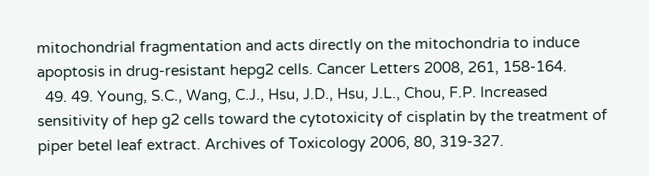mitochondrial fragmentation and acts directly on the mitochondria to induce apoptosis in drug‐resistant hepg2 cells. Cancer Letters 2008, 261, 158‐164.
  49. 49. Young, S.C., Wang, C.J., Hsu, J.D., Hsu, J.L., Chou, F.P. Increased sensitivity of hep g2 cells toward the cytotoxicity of cisplatin by the treatment of piper betel leaf extract. Archives of Toxicology 2006, 80, 319‐327.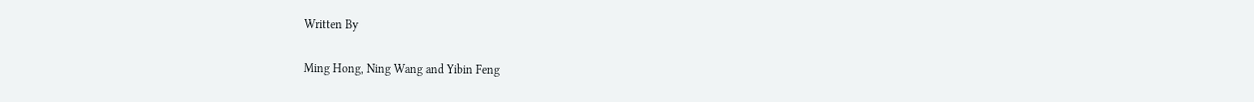Written By

Ming Hong, Ning Wang and Yibin Feng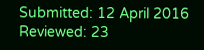Submitted: 12 April 2016 Reviewed: 23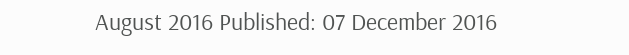August 2016 Published: 07 December 2016